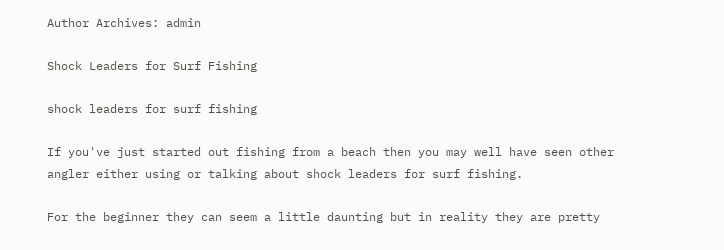Author Archives: admin

Shock Leaders for Surf Fishing

shock leaders for surf fishing

If you've just started out fishing from a beach then you may well have seen other angler either using or talking about shock leaders for surf fishing.

For the beginner they can seem a little daunting but in reality they are pretty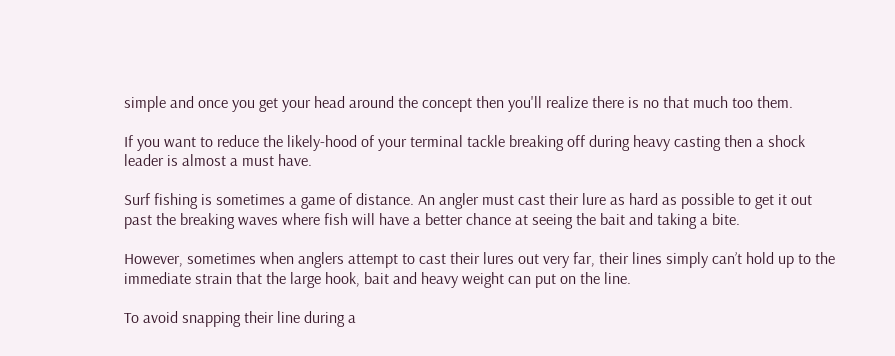simple and once you get your head around the concept then you'll realize there is no that much too them.

If you want to reduce the likely-hood of your terminal tackle breaking off during heavy casting then a shock leader is almost a must have.

Surf fishing is sometimes a game of distance. An angler must cast their lure as hard as possible to get it out past the breaking waves where fish will have a better chance at seeing the bait and taking a bite.

However, sometimes when anglers attempt to cast their lures out very far, their lines simply can’t hold up to the immediate strain that the large hook, bait and heavy weight can put on the line.

To avoid snapping their line during a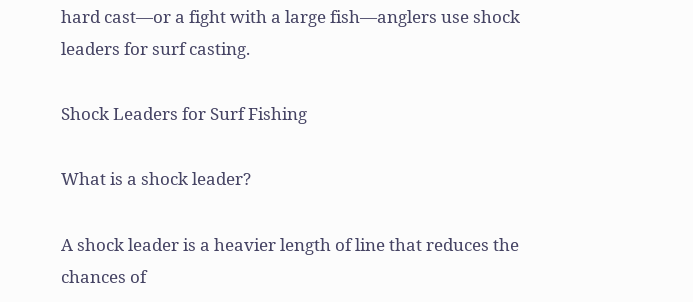hard cast—or a fight with a large fish—anglers use shock leaders for surf casting.

Shock Leaders for Surf Fishing

What is a shock leader?

A shock leader is a heavier length of line that reduces the chances of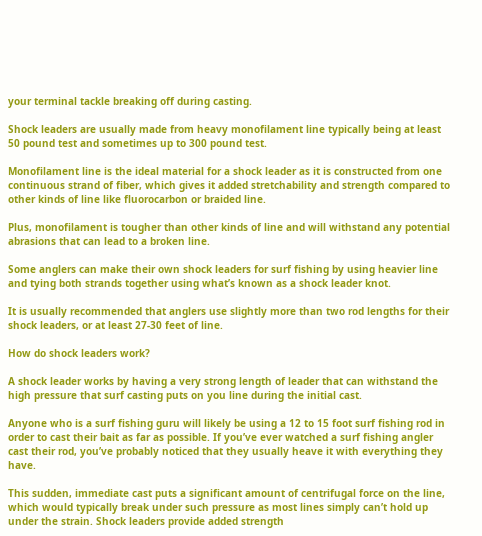your terminal tackle breaking off during casting.

Shock leaders are usually made from heavy monofilament line typically being at least 50 pound test and sometimes up to 300 pound test.

Monofilament line is the ideal material for a shock leader as it is constructed from one continuous strand of fiber, which gives it added stretchability and strength compared to other kinds of line like fluorocarbon or braided line.

Plus, monofilament is tougher than other kinds of line and will withstand any potential abrasions that can lead to a broken line.

Some anglers can make their own shock leaders for surf fishing by using heavier line and tying both strands together using what’s known as a shock leader knot.

It is usually recommended that anglers use slightly more than two rod lengths for their shock leaders, or at least 27-30 feet of line.

How do shock leaders work?

A shock leader works by having a very strong length of leader that can withstand the high pressure that surf casting puts on you line during the initial cast.

Anyone who is a surf fishing guru will likely be using a 12 to 15 foot surf fishing rod in order to cast their bait as far as possible. If you’ve ever watched a surf fishing angler cast their rod, you’ve probably noticed that they usually heave it with everything they have.

This sudden, immediate cast puts a significant amount of centrifugal force on the line, which would typically break under such pressure as most lines simply can’t hold up under the strain. Shock leaders provide added strength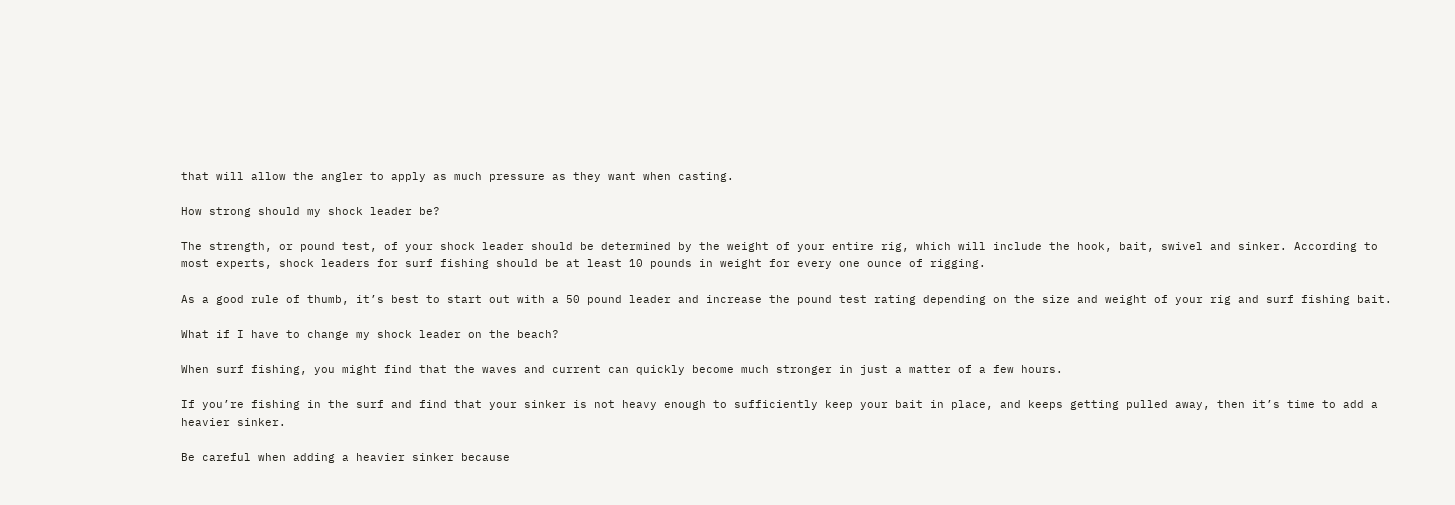that will allow the angler to apply as much pressure as they want when casting.

How strong should my shock leader be?

The strength, or pound test, of your shock leader should be determined by the weight of your entire rig, which will include the hook, bait, swivel and sinker. According to most experts, shock leaders for surf fishing should be at least 10 pounds in weight for every one ounce of rigging.

As a good rule of thumb, it’s best to start out with a 50 pound leader and increase the pound test rating depending on the size and weight of your rig and surf fishing bait.

What if I have to change my shock leader on the beach?

When surf fishing, you might find that the waves and current can quickly become much stronger in just a matter of a few hours.

If you’re fishing in the surf and find that your sinker is not heavy enough to sufficiently keep your bait in place, and keeps getting pulled away, then it’s time to add a heavier sinker.

Be careful when adding a heavier sinker because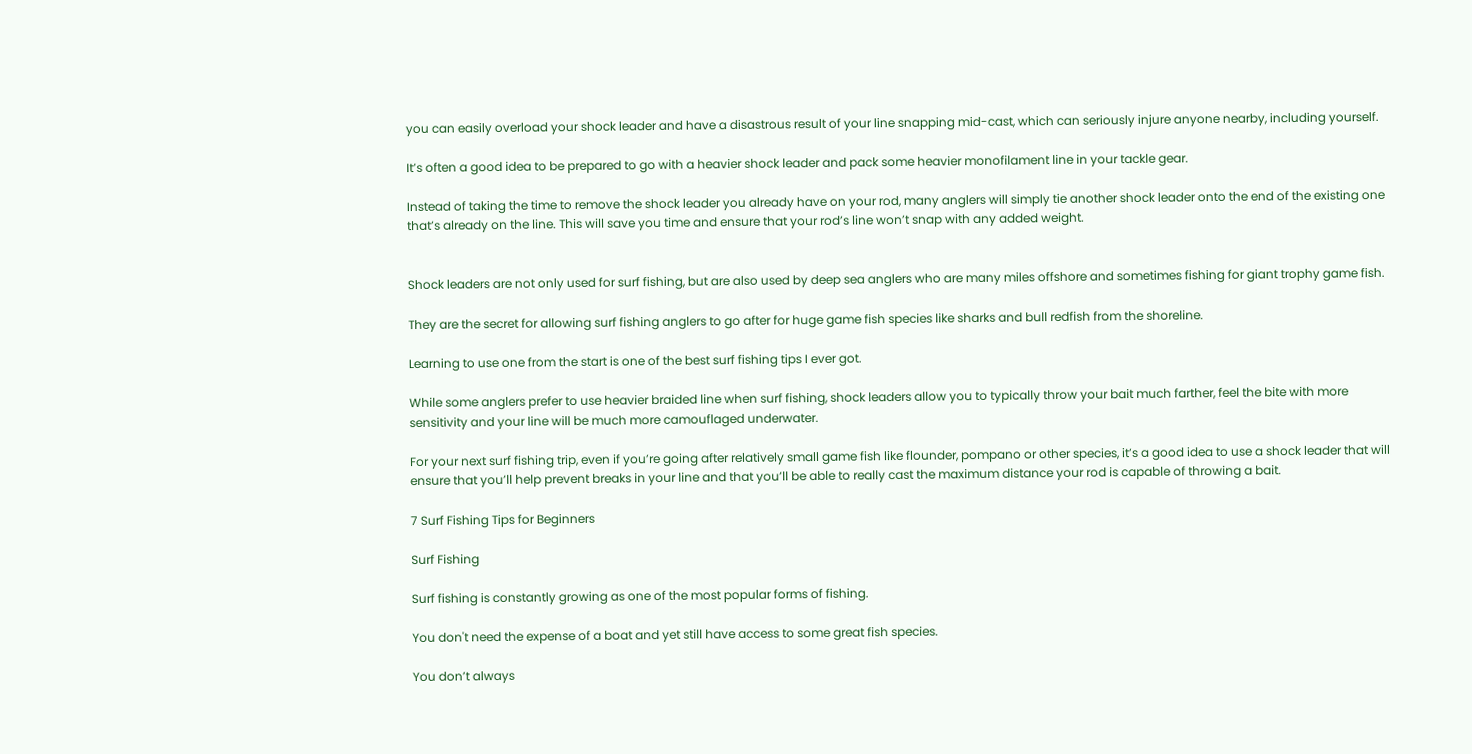you can easily overload your shock leader and have a disastrous result of your line snapping mid-cast, which can seriously injure anyone nearby, including yourself.

It’s often a good idea to be prepared to go with a heavier shock leader and pack some heavier monofilament line in your tackle gear.

Instead of taking the time to remove the shock leader you already have on your rod, many anglers will simply tie another shock leader onto the end of the existing one that’s already on the line. This will save you time and ensure that your rod’s line won’t snap with any added weight.


Shock leaders are not only used for surf fishing, but are also used by deep sea anglers who are many miles offshore and sometimes fishing for giant trophy game fish.

They are the secret for allowing surf fishing anglers to go after for huge game fish species like sharks and bull redfish from the shoreline.

Learning to use one from the start is one of the best surf fishing tips I ever got.

While some anglers prefer to use heavier braided line when surf fishing, shock leaders allow you to typically throw your bait much farther, feel the bite with more sensitivity and your line will be much more camouflaged underwater.

For your next surf fishing trip, even if you’re going after relatively small game fish like flounder, pompano or other species, it’s a good idea to use a shock leader that will ensure that you’ll help prevent breaks in your line and that you’ll be able to really cast the maximum distance your rod is capable of throwing a bait.

7 Surf Fishing Tips for Beginners

Surf Fishing

Surf fishing is constantly growing as one of the most popular forms of fishing.

You don't need the expense of a boat and yet still have access to some great fish species.

You don’t always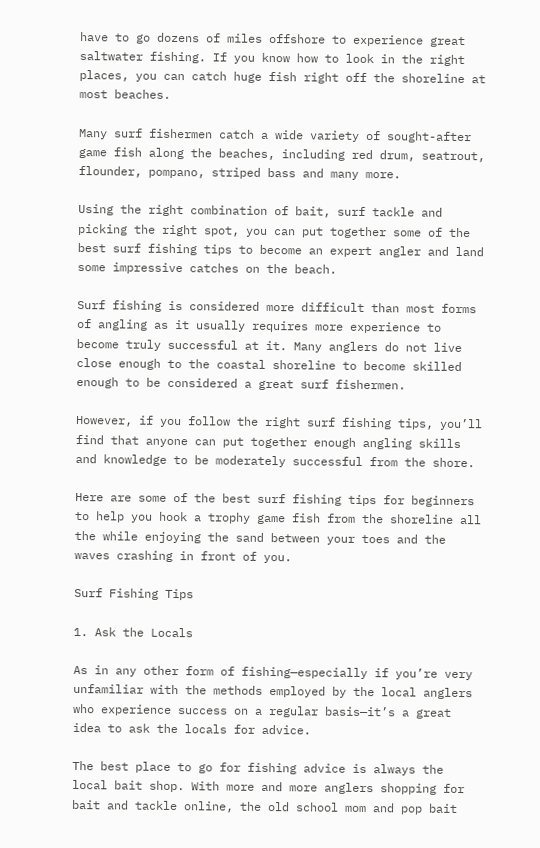have to go dozens of miles offshore to experience great saltwater fishing. If you know how to look in the right places, you can catch huge fish right off the shoreline at most beaches.

Many surf fishermen catch a wide variety of sought-after game fish along the beaches, including red drum, seatrout, flounder, pompano, striped bass and many more.

Using the right combination of bait, surf tackle and picking the right spot, you can put together some of the best surf fishing tips to become an expert angler and land some impressive catches on the beach.

Surf fishing is considered more difficult than most forms of angling as it usually requires more experience to become truly successful at it. Many anglers do not live close enough to the coastal shoreline to become skilled enough to be considered a great surf fishermen.

However, if you follow the right surf fishing tips, you’ll find that anyone can put together enough angling skills and knowledge to be moderately successful from the shore.

Here are some of the best surf fishing tips for beginners to help you hook a trophy game fish from the shoreline all the while enjoying the sand between your toes and the waves crashing in front of you.

Surf Fishing Tips

1. Ask the Locals

As in any other form of fishing—especially if you’re very unfamiliar with the methods employed by the local anglers who experience success on a regular basis—it’s a great idea to ask the locals for advice.

The best place to go for fishing advice is always the local bait shop. With more and more anglers shopping for bait and tackle online, the old school mom and pop bait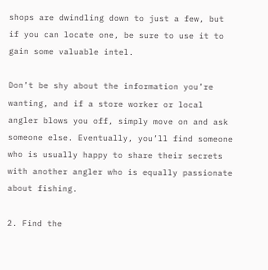shops are dwindling down to just a few, but if you can locate one, be sure to use it to gain some valuable intel.

Don’t be shy about the information you’re wanting, and if a store worker or local angler blows you off, simply move on and ask someone else. Eventually, you’ll find someone who is usually happy to share their secrets with another angler who is equally passionate about fishing.

2. Find the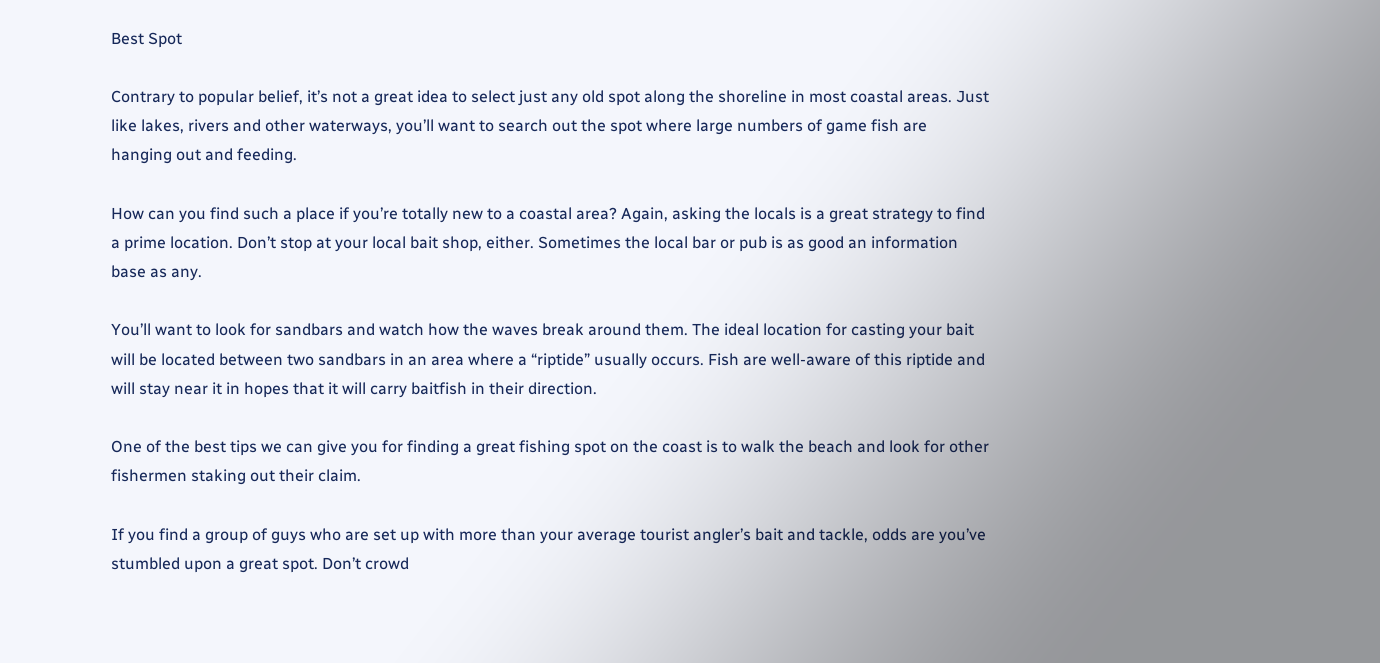Best Spot

Contrary to popular belief, it’s not a great idea to select just any old spot along the shoreline in most coastal areas. Just like lakes, rivers and other waterways, you’ll want to search out the spot where large numbers of game fish are hanging out and feeding.

How can you find such a place if you’re totally new to a coastal area? Again, asking the locals is a great strategy to find a prime location. Don’t stop at your local bait shop, either. Sometimes the local bar or pub is as good an information base as any.

You’ll want to look for sandbars and watch how the waves break around them. The ideal location for casting your bait will be located between two sandbars in an area where a “riptide” usually occurs. Fish are well-aware of this riptide and will stay near it in hopes that it will carry baitfish in their direction.

One of the best tips we can give you for finding a great fishing spot on the coast is to walk the beach and look for other fishermen staking out their claim.

If you find a group of guys who are set up with more than your average tourist angler’s bait and tackle, odds are you’ve stumbled upon a great spot. Don’t crowd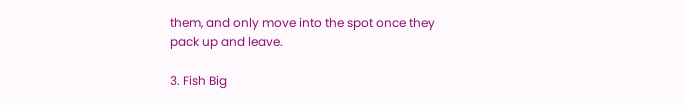them, and only move into the spot once they pack up and leave.

3. Fish Big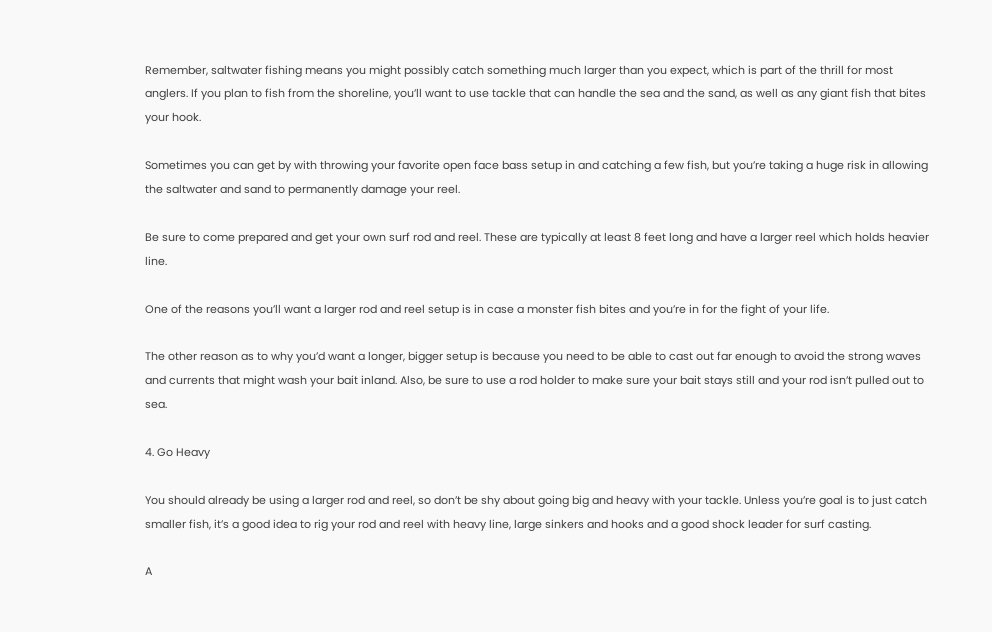Remember, saltwater fishing means you might possibly catch something much larger than you expect, which is part of the thrill for most anglers. If you plan to fish from the shoreline, you’ll want to use tackle that can handle the sea and the sand, as well as any giant fish that bites your hook.

Sometimes you can get by with throwing your favorite open face bass setup in and catching a few fish, but you’re taking a huge risk in allowing the saltwater and sand to permanently damage your reel.

Be sure to come prepared and get your own surf rod and reel. These are typically at least 8 feet long and have a larger reel which holds heavier line.

One of the reasons you’ll want a larger rod and reel setup is in case a monster fish bites and you’re in for the fight of your life.

The other reason as to why you’d want a longer, bigger setup is because you need to be able to cast out far enough to avoid the strong waves and currents that might wash your bait inland. Also, be sure to use a rod holder to make sure your bait stays still and your rod isn’t pulled out to sea.

4. Go Heavy

You should already be using a larger rod and reel, so don’t be shy about going big and heavy with your tackle. Unless you’re goal is to just catch smaller fish, it’s a good idea to rig your rod and reel with heavy line, large sinkers and hooks and a good shock leader for surf casting.

A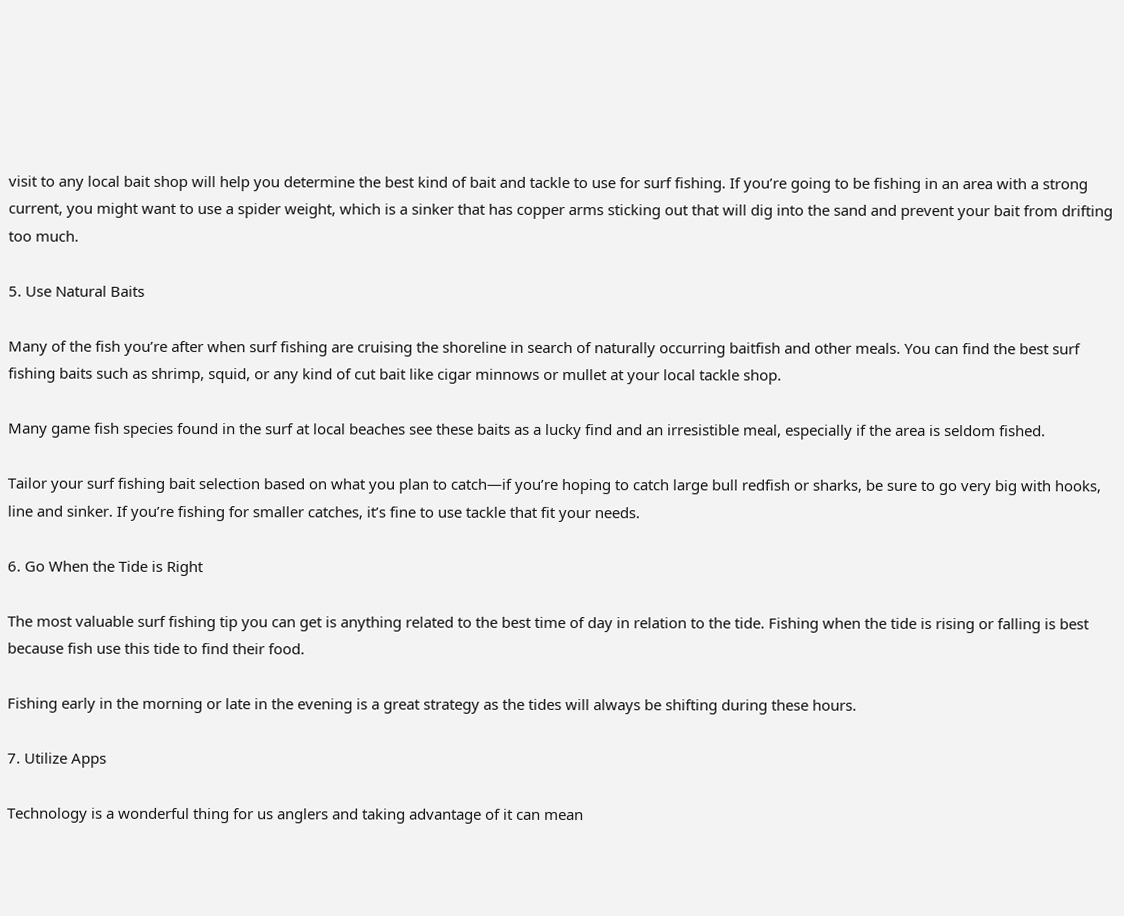visit to any local bait shop will help you determine the best kind of bait and tackle to use for surf fishing. If you’re going to be fishing in an area with a strong current, you might want to use a spider weight, which is a sinker that has copper arms sticking out that will dig into the sand and prevent your bait from drifting too much.

5. Use Natural Baits

Many of the fish you’re after when surf fishing are cruising the shoreline in search of naturally occurring baitfish and other meals. You can find the best surf fishing baits such as shrimp, squid, or any kind of cut bait like cigar minnows or mullet at your local tackle shop.

Many game fish species found in the surf at local beaches see these baits as a lucky find and an irresistible meal, especially if the area is seldom fished.

Tailor your surf fishing bait selection based on what you plan to catch—if you’re hoping to catch large bull redfish or sharks, be sure to go very big with hooks, line and sinker. If you’re fishing for smaller catches, it’s fine to use tackle that fit your needs.

6. Go When the Tide is Right

The most valuable surf fishing tip you can get is anything related to the best time of day in relation to the tide. Fishing when the tide is rising or falling is best because fish use this tide to find their food.

Fishing early in the morning or late in the evening is a great strategy as the tides will always be shifting during these hours.

7. Utilize Apps

Technology is a wonderful thing for us anglers and taking advantage of it can mean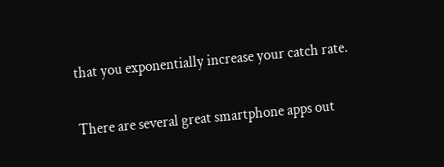that you exponentially increase your catch rate.

There are several great smartphone apps out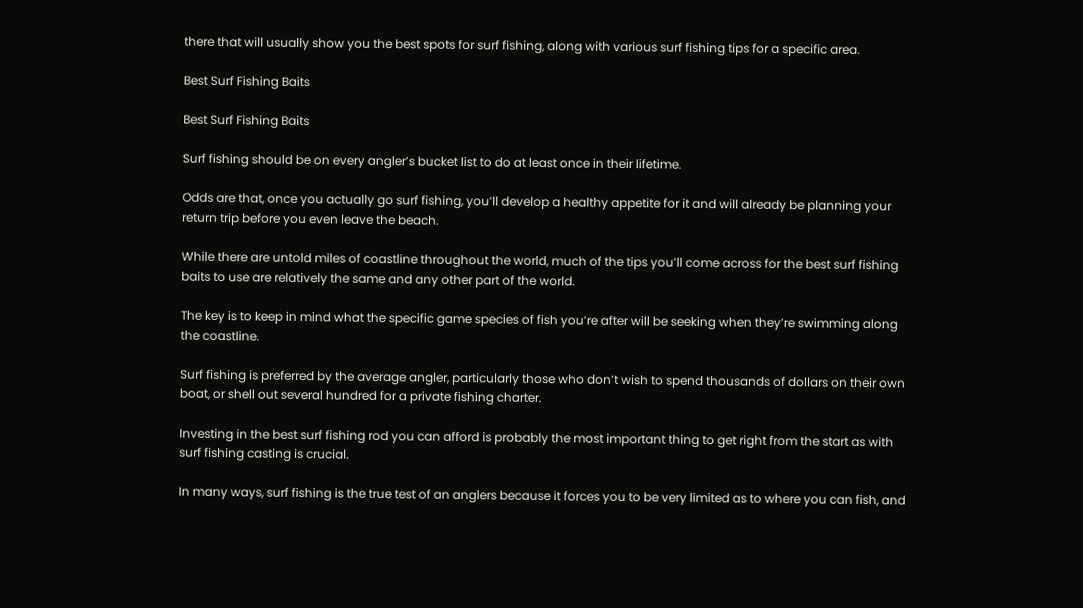there that will usually show you the best spots for surf fishing, along with various surf fishing tips for a specific area.

Best Surf Fishing Baits

Best Surf Fishing Baits

Surf fishing should be on every angler’s bucket list to do at least once in their lifetime.

Odds are that, once you actually go surf fishing, you’ll develop a healthy appetite for it and will already be planning your return trip before you even leave the beach.

While there are untold miles of coastline throughout the world, much of the tips you’ll come across for the best surf fishing baits to use are relatively the same and any other part of the world.

The key is to keep in mind what the specific game species of fish you’re after will be seeking when they’re swimming along the coastline.

Surf fishing is preferred by the average angler, particularly those who don’t wish to spend thousands of dollars on their own boat, or shell out several hundred for a private fishing charter.

Investing in the best surf fishing rod you can afford is probably the most important thing to get right from the start as with surf fishing casting is crucial.

In many ways, surf fishing is the true test of an anglers because it forces you to be very limited as to where you can fish, and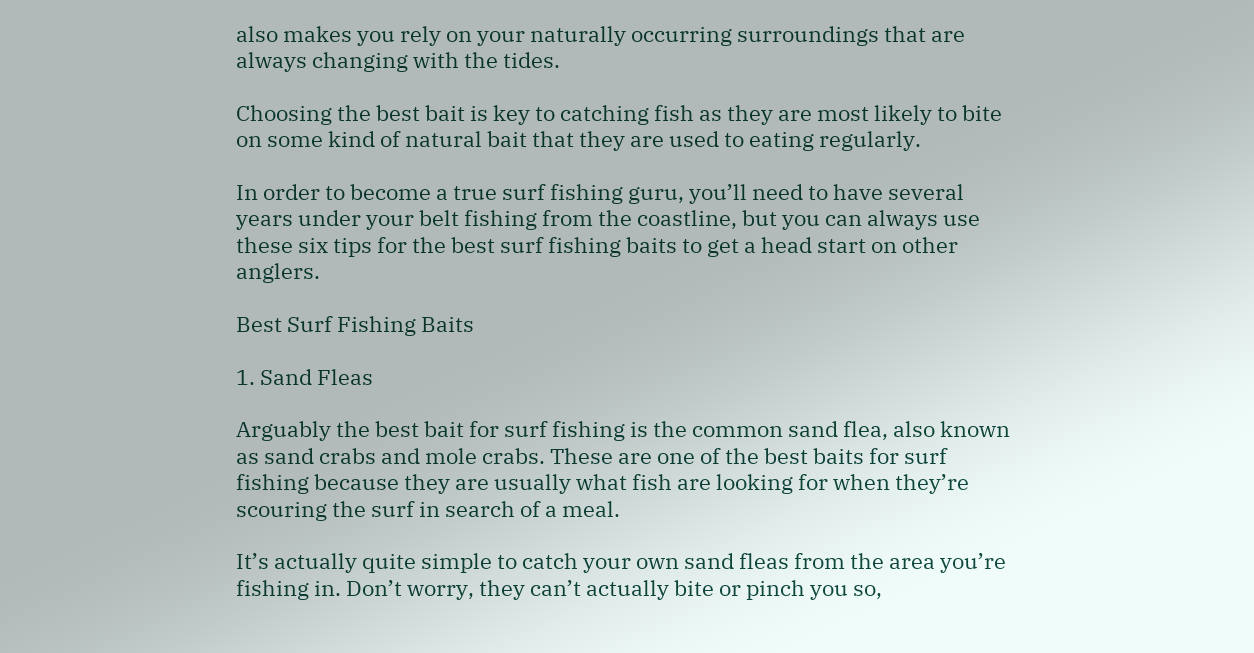also makes you rely on your naturally occurring surroundings that are always changing with the tides.

Choosing the best bait is key to catching fish as they are most likely to bite on some kind of natural bait that they are used to eating regularly.

In order to become a true surf fishing guru, you’ll need to have several years under your belt fishing from the coastline, but you can always use these six tips for the best surf fishing baits to get a head start on other anglers.

Best Surf Fishing Baits

1. Sand Fleas

Arguably the best bait for surf fishing is the common sand flea, also known as sand crabs and mole crabs. These are one of the best baits for surf fishing because they are usually what fish are looking for when they’re scouring the surf in search of a meal.

It’s actually quite simple to catch your own sand fleas from the area you’re fishing in. Don’t worry, they can’t actually bite or pinch you so,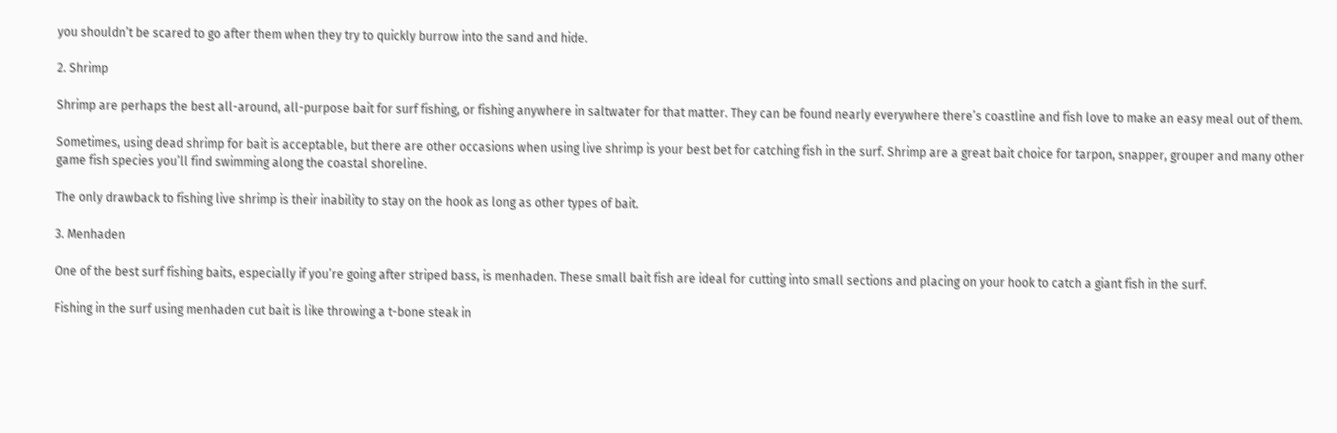you shouldn’t be scared to go after them when they try to quickly burrow into the sand and hide.

2. Shrimp

Shrimp are perhaps the best all-around, all-purpose bait for surf fishing, or fishing anywhere in saltwater for that matter. They can be found nearly everywhere there’s coastline and fish love to make an easy meal out of them.

Sometimes, using dead shrimp for bait is acceptable, but there are other occasions when using live shrimp is your best bet for catching fish in the surf. Shrimp are a great bait choice for tarpon, snapper, grouper and many other game fish species you’ll find swimming along the coastal shoreline.

The only drawback to fishing live shrimp is their inability to stay on the hook as long as other types of bait.

3. Menhaden

One of the best surf fishing baits, especially if you’re going after striped bass, is menhaden. These small bait fish are ideal for cutting into small sections and placing on your hook to catch a giant fish in the surf.

Fishing in the surf using menhaden cut bait is like throwing a t-bone steak in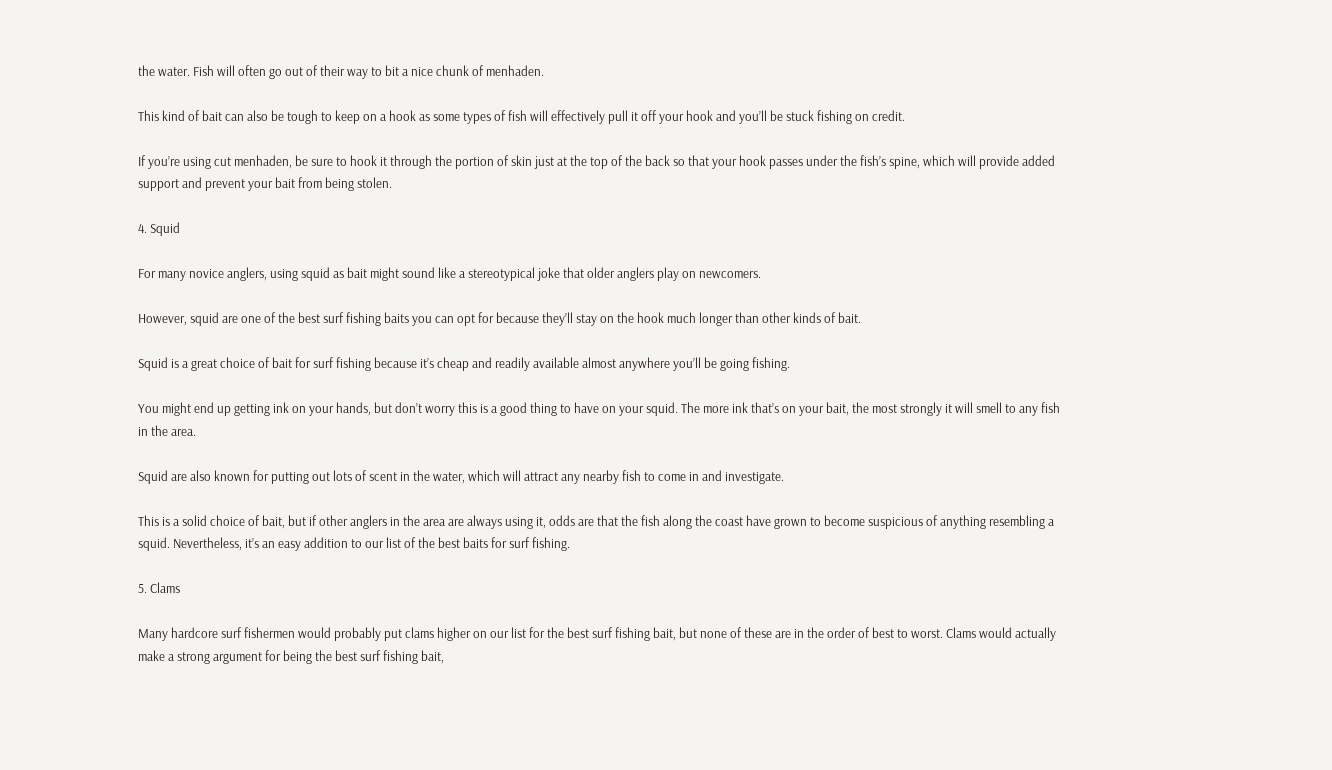the water. Fish will often go out of their way to bit a nice chunk of menhaden.

This kind of bait can also be tough to keep on a hook as some types of fish will effectively pull it off your hook and you’ll be stuck fishing on credit.

If you’re using cut menhaden, be sure to hook it through the portion of skin just at the top of the back so that your hook passes under the fish’s spine, which will provide added support and prevent your bait from being stolen.

4. Squid

For many novice anglers, using squid as bait might sound like a stereotypical joke that older anglers play on newcomers.

However, squid are one of the best surf fishing baits you can opt for because they’ll stay on the hook much longer than other kinds of bait.

Squid is a great choice of bait for surf fishing because it’s cheap and readily available almost anywhere you’ll be going fishing.

You might end up getting ink on your hands, but don’t worry this is a good thing to have on your squid. The more ink that’s on your bait, the most strongly it will smell to any fish in the area.

Squid are also known for putting out lots of scent in the water, which will attract any nearby fish to come in and investigate.

This is a solid choice of bait, but if other anglers in the area are always using it, odds are that the fish along the coast have grown to become suspicious of anything resembling a squid. Nevertheless, it’s an easy addition to our list of the best baits for surf fishing.

5. Clams

Many hardcore surf fishermen would probably put clams higher on our list for the best surf fishing bait, but none of these are in the order of best to worst. Clams would actually make a strong argument for being the best surf fishing bait,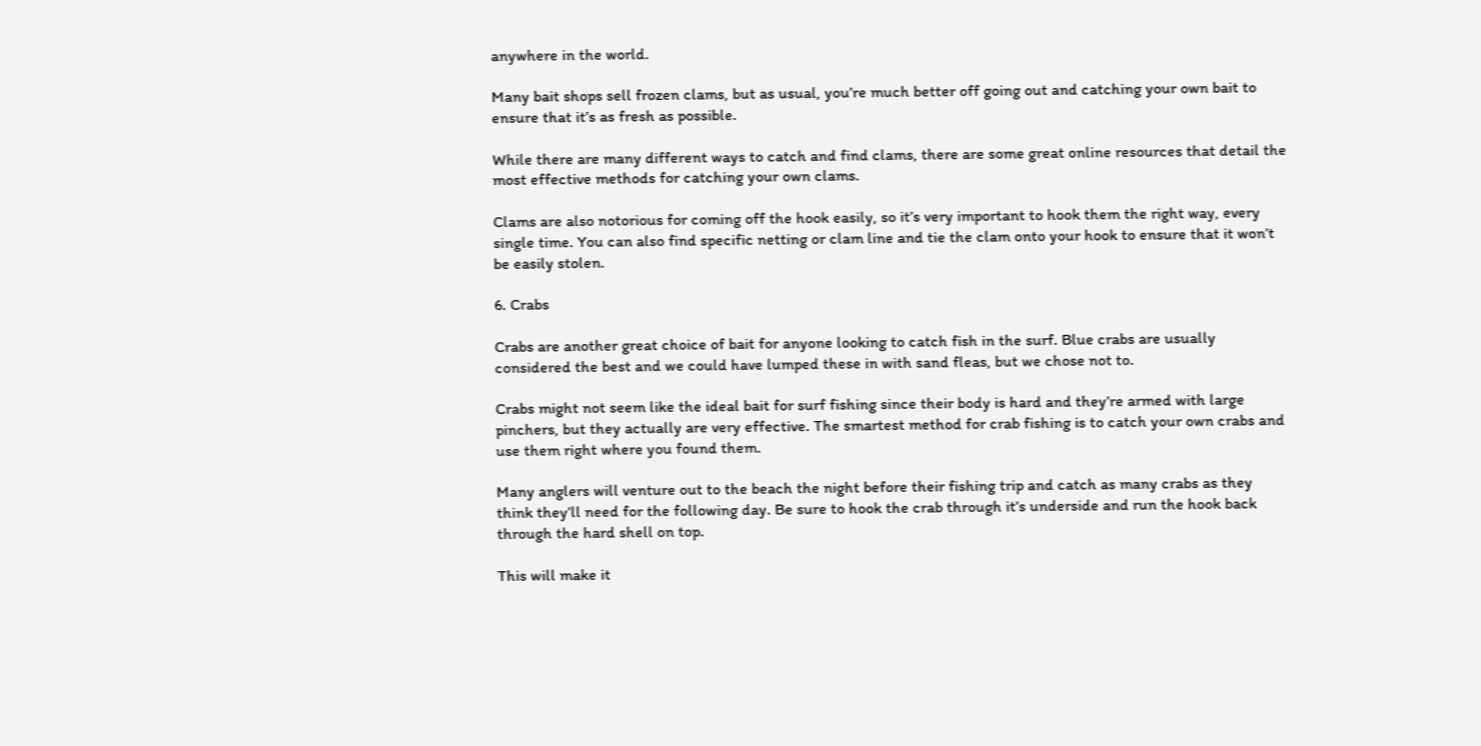anywhere in the world.

Many bait shops sell frozen clams, but as usual, you’re much better off going out and catching your own bait to ensure that it’s as fresh as possible.

While there are many different ways to catch and find clams, there are some great online resources that detail the most effective methods for catching your own clams.

Clams are also notorious for coming off the hook easily, so it’s very important to hook them the right way, every single time. You can also find specific netting or clam line and tie the clam onto your hook to ensure that it won’t be easily stolen.

6. Crabs

Crabs are another great choice of bait for anyone looking to catch fish in the surf. Blue crabs are usually considered the best and we could have lumped these in with sand fleas, but we chose not to.

Crabs might not seem like the ideal bait for surf fishing since their body is hard and they’re armed with large pinchers, but they actually are very effective. The smartest method for crab fishing is to catch your own crabs and use them right where you found them.

Many anglers will venture out to the beach the night before their fishing trip and catch as many crabs as they think they’ll need for the following day. Be sure to hook the crab through it’s underside and run the hook back through the hard shell on top.

This will make it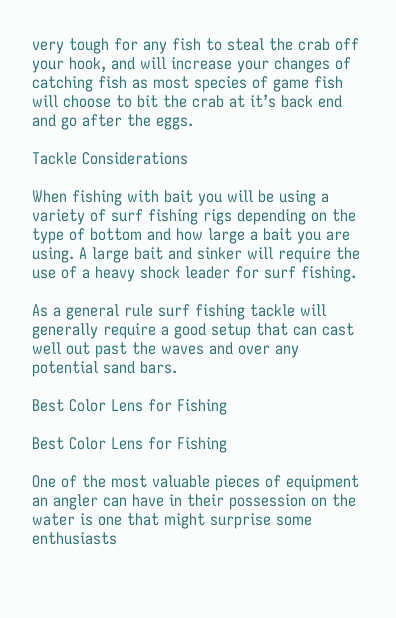very tough for any fish to steal the crab off your hook, and will increase your changes of catching fish as most species of game fish will choose to bit the crab at it’s back end and go after the eggs.

Tackle Considerations

When fishing with bait you will be using a variety of surf fishing rigs depending on the type of bottom and how large a bait you are using. A large bait and sinker will require the use of a heavy shock leader for surf fishing.

As a general rule surf fishing tackle will generally require a good setup that can cast well out past the waves and over any potential sand bars.

Best Color Lens for Fishing

Best Color Lens for Fishing

One of the most valuable pieces of equipment an angler can have in their possession on the water is one that might surprise some enthusiasts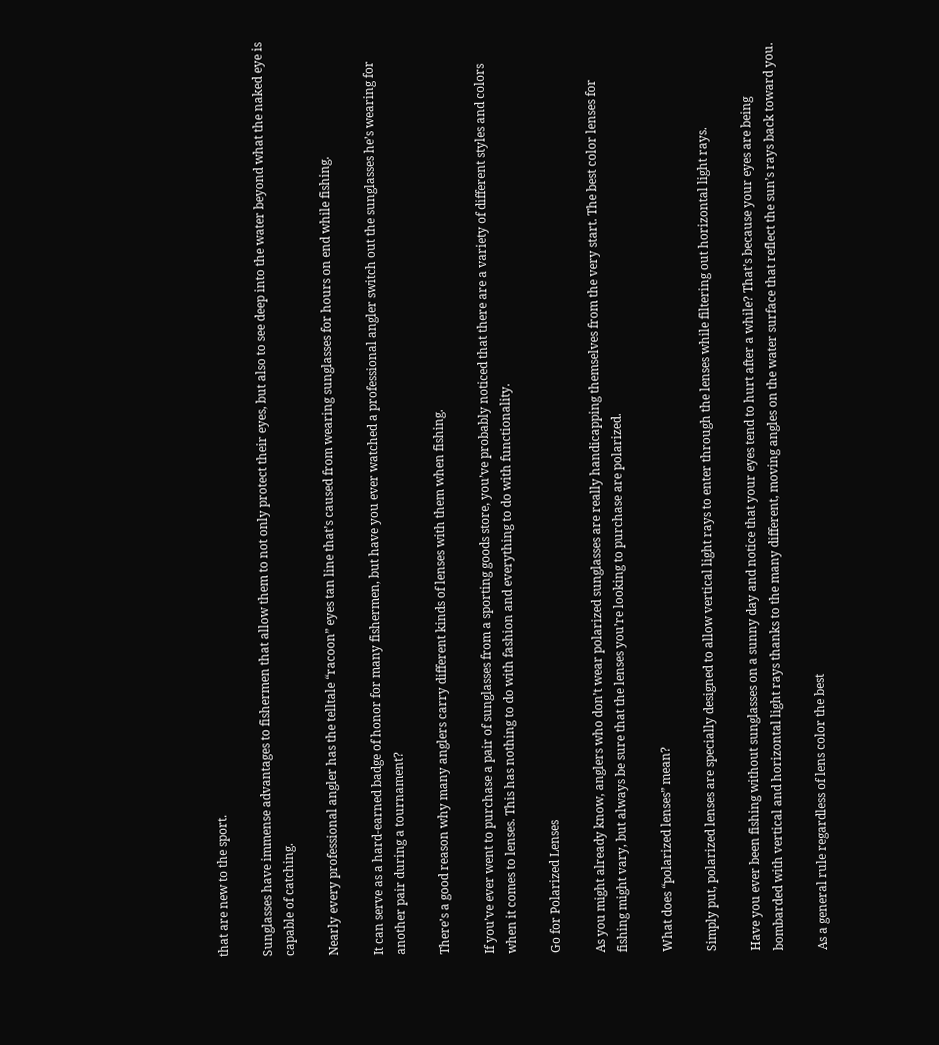that are new to the sport.

Sunglasses have immense advantages to fishermen that allow them to not only protect their eyes, but also to see deep into the water beyond what the naked eye is capable of catching.

Nearly every professional angler has the telltale “racoon” eyes tan line that’s caused from wearing sunglasses for hours on end while fishing.

It can serve as a hard-earned badge of honor for many fishermen, but have you ever watched a professional angler switch out the sunglasses he’s wearing for another pair during a tournament?

There’s a good reason why many anglers carry different kinds of lenses with them when fishing.

If you’ve ever went to purchase a pair of sunglasses from a sporting goods store, you’ve probably noticed that there are a variety of different styles and colors when it comes to lenses. This has nothing to do with fashion and everything to do with functionality.

Go for Polarized Lenses

As you might already know, anglers who don’t wear polarized sunglasses are really handicapping themselves from the very start. The best color lenses for fishing might vary, but always be sure that the lenses you’re looking to purchase are polarized.

What does “polarized lenses” mean?

Simply put, polarized lenses are specially designed to allow vertical light rays to enter through the lenses while filtering out horizontal light rays.

Have you ever been fishing without sunglasses on a sunny day and notice that your eyes tend to hurt after a while? That’s because your eyes are being bombarded with vertical and horizontal light rays thanks to the many different, moving angles on the water surface that reflect the sun’s rays back toward you.

As a general rule regardless of lens color the best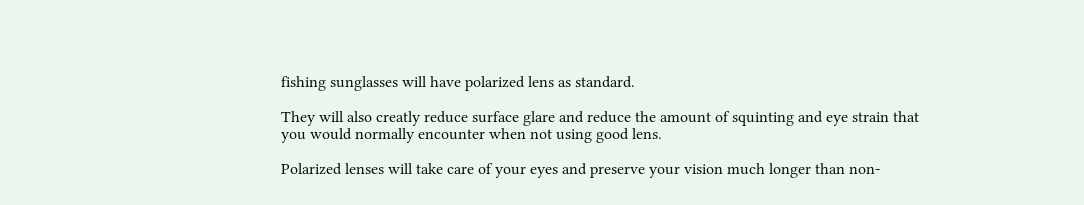fishing sunglasses will have polarized lens as standard.

They will also creatly reduce surface glare and reduce the amount of squinting and eye strain that you would normally encounter when not using good lens.

Polarized lenses will take care of your eyes and preserve your vision much longer than non-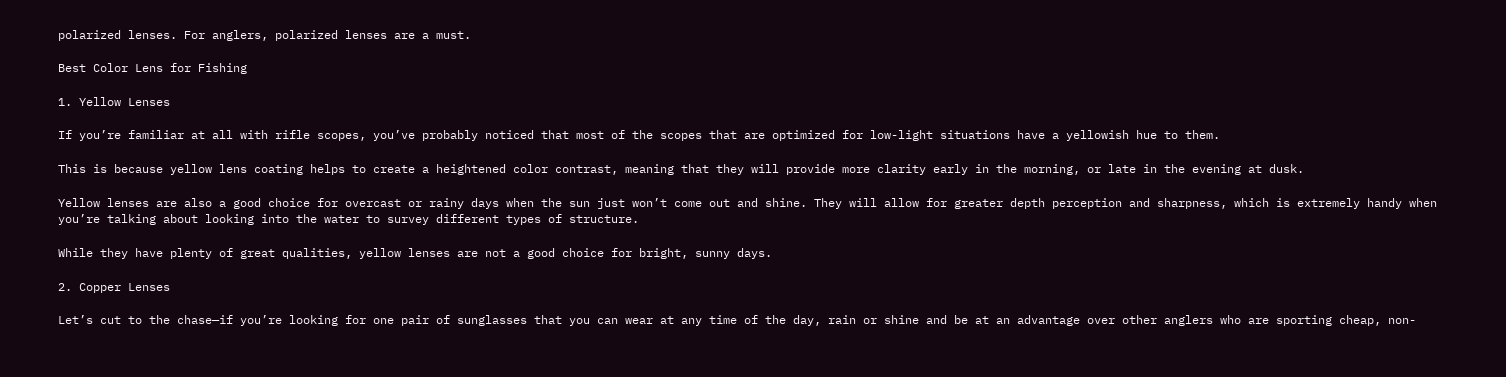polarized lenses. For anglers, polarized lenses are a must.

Best Color Lens for Fishing

1. Yellow Lenses

If you’re familiar at all with rifle scopes, you’ve probably noticed that most of the scopes that are optimized for low-light situations have a yellowish hue to them.

This is because yellow lens coating helps to create a heightened color contrast, meaning that they will provide more clarity early in the morning, or late in the evening at dusk.

Yellow lenses are also a good choice for overcast or rainy days when the sun just won’t come out and shine. They will allow for greater depth perception and sharpness, which is extremely handy when you’re talking about looking into the water to survey different types of structure.

While they have plenty of great qualities, yellow lenses are not a good choice for bright, sunny days.

2. Copper Lenses

Let’s cut to the chase—if you’re looking for one pair of sunglasses that you can wear at any time of the day, rain or shine and be at an advantage over other anglers who are sporting cheap, non-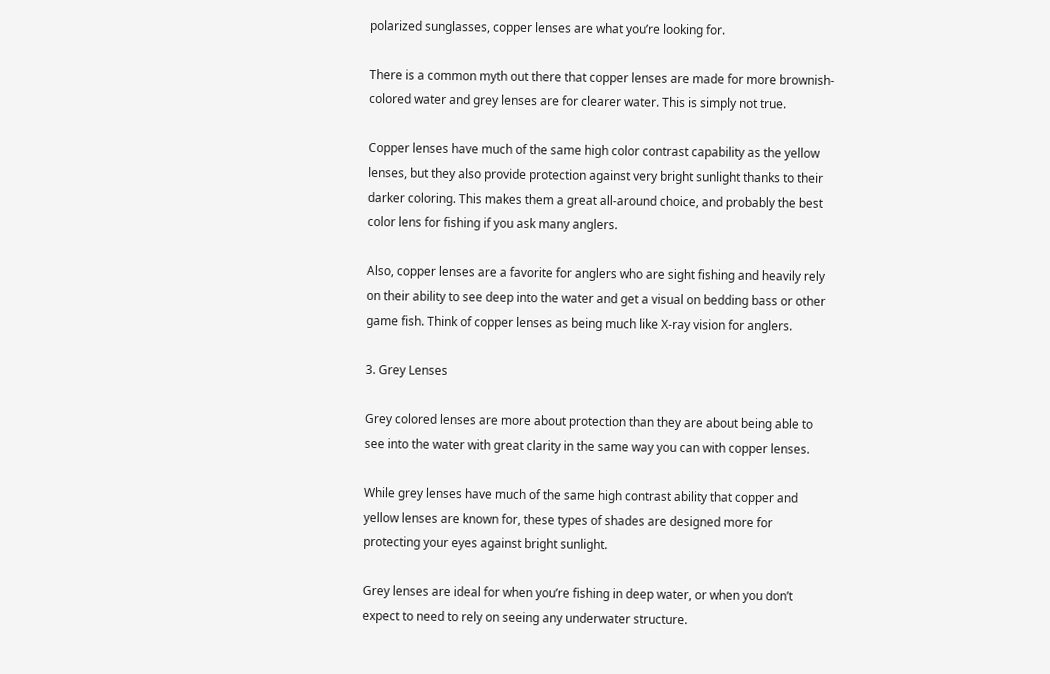polarized sunglasses, copper lenses are what you’re looking for.

There is a common myth out there that copper lenses are made for more brownish-colored water and grey lenses are for clearer water. This is simply not true.

Copper lenses have much of the same high color contrast capability as the yellow lenses, but they also provide protection against very bright sunlight thanks to their darker coloring. This makes them a great all-around choice, and probably the best color lens for fishing if you ask many anglers.

Also, copper lenses are a favorite for anglers who are sight fishing and heavily rely on their ability to see deep into the water and get a visual on bedding bass or other game fish. Think of copper lenses as being much like X-ray vision for anglers.

3. Grey Lenses

Grey colored lenses are more about protection than they are about being able to see into the water with great clarity in the same way you can with copper lenses.

While grey lenses have much of the same high contrast ability that copper and yellow lenses are known for, these types of shades are designed more for protecting your eyes against bright sunlight.

Grey lenses are ideal for when you’re fishing in deep water, or when you don’t expect to need to rely on seeing any underwater structure.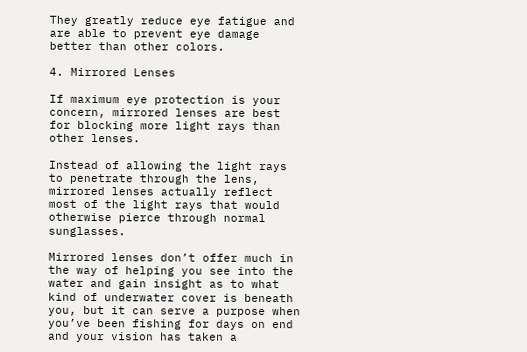They greatly reduce eye fatigue and are able to prevent eye damage better than other colors.

4. Mirrored Lenses

If maximum eye protection is your concern, mirrored lenses are best for blocking more light rays than other lenses.

Instead of allowing the light rays to penetrate through the lens, mirrored lenses actually reflect most of the light rays that would otherwise pierce through normal sunglasses.

Mirrored lenses don’t offer much in the way of helping you see into the water and gain insight as to what kind of underwater cover is beneath you, but it can serve a purpose when you’ve been fishing for days on end and your vision has taken a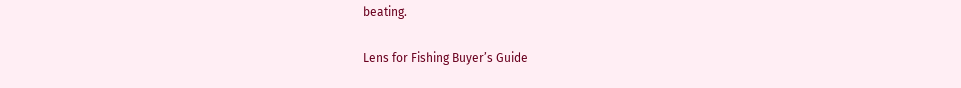beating.

Lens for Fishing Buyer’s Guide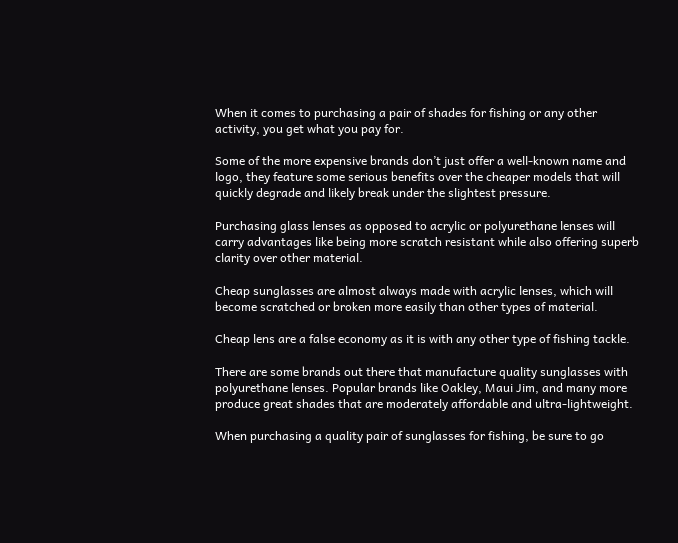When it comes to purchasing a pair of shades for fishing or any other activity, you get what you pay for.

Some of the more expensive brands don’t just offer a well-known name and logo, they feature some serious benefits over the cheaper models that will quickly degrade and likely break under the slightest pressure.

Purchasing glass lenses as opposed to acrylic or polyurethane lenses will carry advantages like being more scratch resistant while also offering superb clarity over other material.

Cheap sunglasses are almost always made with acrylic lenses, which will become scratched or broken more easily than other types of material.

Cheap lens are a false economy as it is with any other type of fishing tackle.

There are some brands out there that manufacture quality sunglasses with polyurethane lenses. Popular brands like Oakley, Maui Jim, and many more produce great shades that are moderately affordable and ultra-lightweight.

When purchasing a quality pair of sunglasses for fishing, be sure to go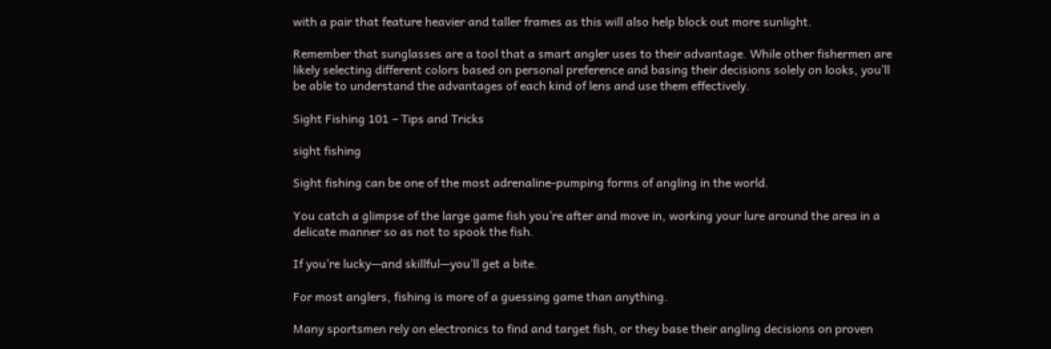with a pair that feature heavier and taller frames as this will also help block out more sunlight.

Remember that sunglasses are a tool that a smart angler uses to their advantage. While other fishermen are likely selecting different colors based on personal preference and basing their decisions solely on looks, you’ll be able to understand the advantages of each kind of lens and use them effectively.

Sight Fishing 101 – Tips and Tricks

sight fishing

Sight fishing can be one of the most adrenaline-pumping forms of angling in the world.

You catch a glimpse of the large game fish you’re after and move in, working your lure around the area in a delicate manner so as not to spook the fish.

If you’re lucky—and skillful—you’ll get a bite.

For most anglers, fishing is more of a guessing game than anything.

Many sportsmen rely on electronics to find and target fish, or they base their angling decisions on proven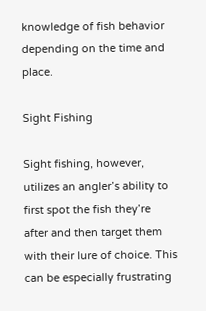knowledge of fish behavior depending on the time and place.

Sight Fishing

Sight fishing, however, utilizes an angler’s ability to first spot the fish they’re after and then target them with their lure of choice. This can be especially frustrating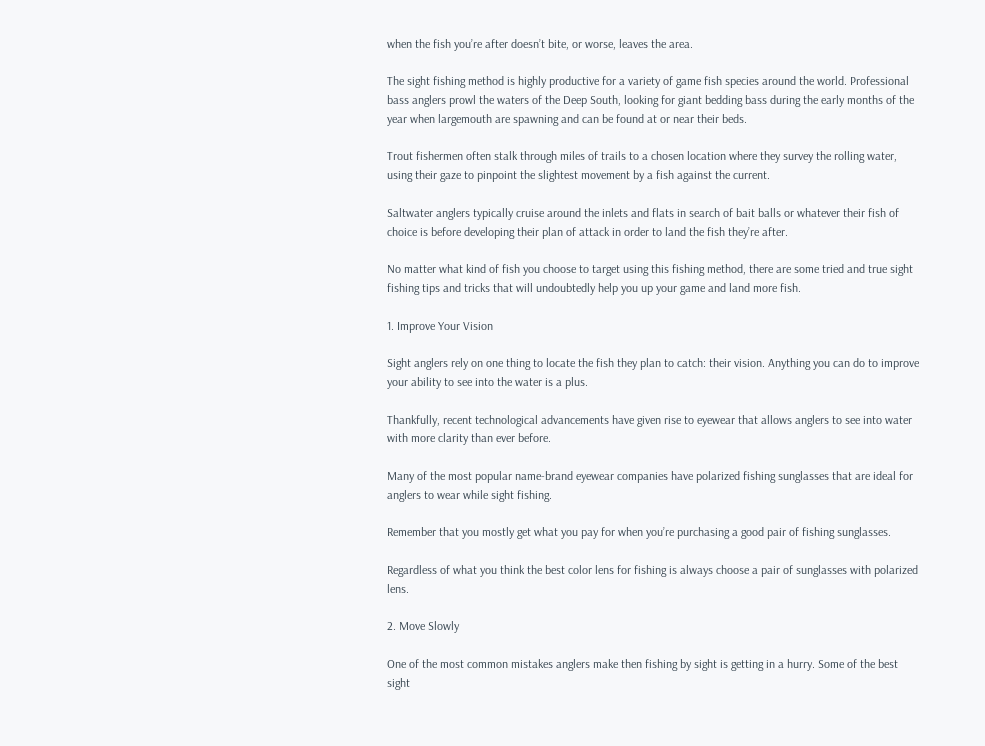when the fish you’re after doesn’t bite, or worse, leaves the area.

The sight fishing method is highly productive for a variety of game fish species around the world. Professional bass anglers prowl the waters of the Deep South, looking for giant bedding bass during the early months of the year when largemouth are spawning and can be found at or near their beds.

Trout fishermen often stalk through miles of trails to a chosen location where they survey the rolling water, using their gaze to pinpoint the slightest movement by a fish against the current.

Saltwater anglers typically cruise around the inlets and flats in search of bait balls or whatever their fish of choice is before developing their plan of attack in order to land the fish they’re after.

No matter what kind of fish you choose to target using this fishing method, there are some tried and true sight fishing tips and tricks that will undoubtedly help you up your game and land more fish.

1. Improve Your Vision

Sight anglers rely on one thing to locate the fish they plan to catch: their vision. Anything you can do to improve your ability to see into the water is a plus.

Thankfully, recent technological advancements have given rise to eyewear that allows anglers to see into water with more clarity than ever before.

Many of the most popular name-brand eyewear companies have polarized fishing sunglasses that are ideal for anglers to wear while sight fishing.

Remember that you mostly get what you pay for when you’re purchasing a good pair of fishing sunglasses.

Regardless of what you think the best color lens for fishing is always choose a pair of sunglasses with polarized lens.

2. Move Slowly

One of the most common mistakes anglers make then fishing by sight is getting in a hurry. Some of the best sight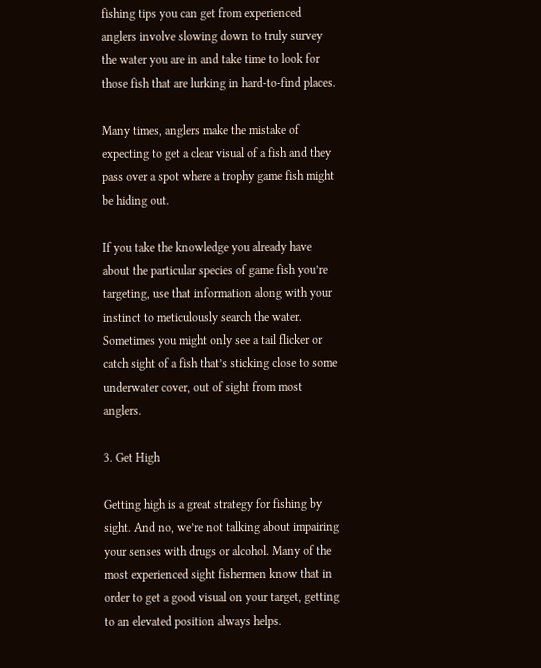fishing tips you can get from experienced anglers involve slowing down to truly survey the water you are in and take time to look for those fish that are lurking in hard-to-find places.

Many times, anglers make the mistake of expecting to get a clear visual of a fish and they pass over a spot where a trophy game fish might be hiding out.

If you take the knowledge you already have about the particular species of game fish you’re targeting, use that information along with your instinct to meticulously search the water. Sometimes you might only see a tail flicker or catch sight of a fish that’s sticking close to some underwater cover, out of sight from most anglers.

3. Get High

Getting high is a great strategy for fishing by sight. And no, we’re not talking about impairing your senses with drugs or alcohol. Many of the most experienced sight fishermen know that in order to get a good visual on your target, getting to an elevated position always helps.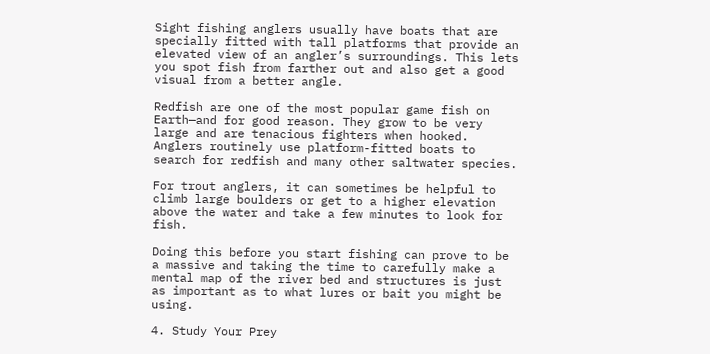Sight fishing anglers usually have boats that are specially fitted with tall platforms that provide an elevated view of an angler’s surroundings. This lets you spot fish from farther out and also get a good visual from a better angle.

Redfish are one of the most popular game fish on Earth—and for good reason. They grow to be very large and are tenacious fighters when hooked. Anglers routinely use platform-fitted boats to search for redfish and many other saltwater species.

For trout anglers, it can sometimes be helpful to climb large boulders or get to a higher elevation above the water and take a few minutes to look for fish.

Doing this before you start fishing can prove to be a massive and taking the time to carefully make a mental map of the river bed and structures is just as important as to what lures or bait you might be using.

4. Study Your Prey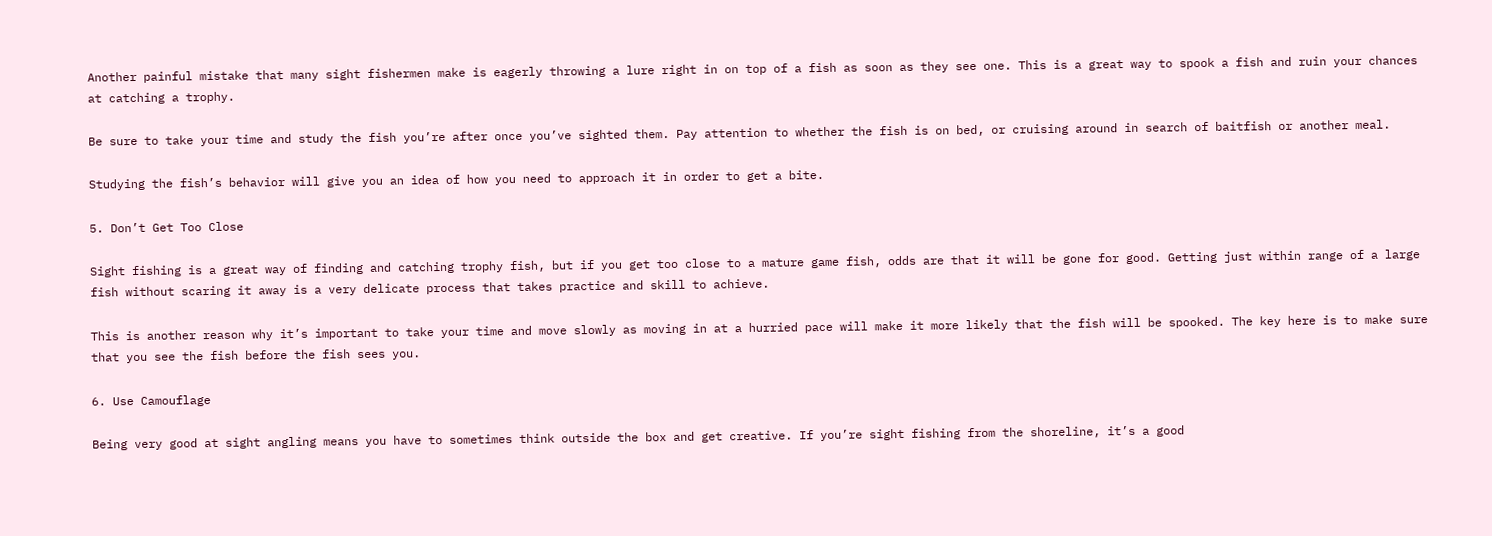Another painful mistake that many sight fishermen make is eagerly throwing a lure right in on top of a fish as soon as they see one. This is a great way to spook a fish and ruin your chances at catching a trophy.

Be sure to take your time and study the fish you’re after once you’ve sighted them. Pay attention to whether the fish is on bed, or cruising around in search of baitfish or another meal.

Studying the fish’s behavior will give you an idea of how you need to approach it in order to get a bite.

5. Don’t Get Too Close

Sight fishing is a great way of finding and catching trophy fish, but if you get too close to a mature game fish, odds are that it will be gone for good. Getting just within range of a large fish without scaring it away is a very delicate process that takes practice and skill to achieve.

This is another reason why it’s important to take your time and move slowly as moving in at a hurried pace will make it more likely that the fish will be spooked. The key here is to make sure that you see the fish before the fish sees you.

6. Use Camouflage

Being very good at sight angling means you have to sometimes think outside the box and get creative. If you’re sight fishing from the shoreline, it’s a good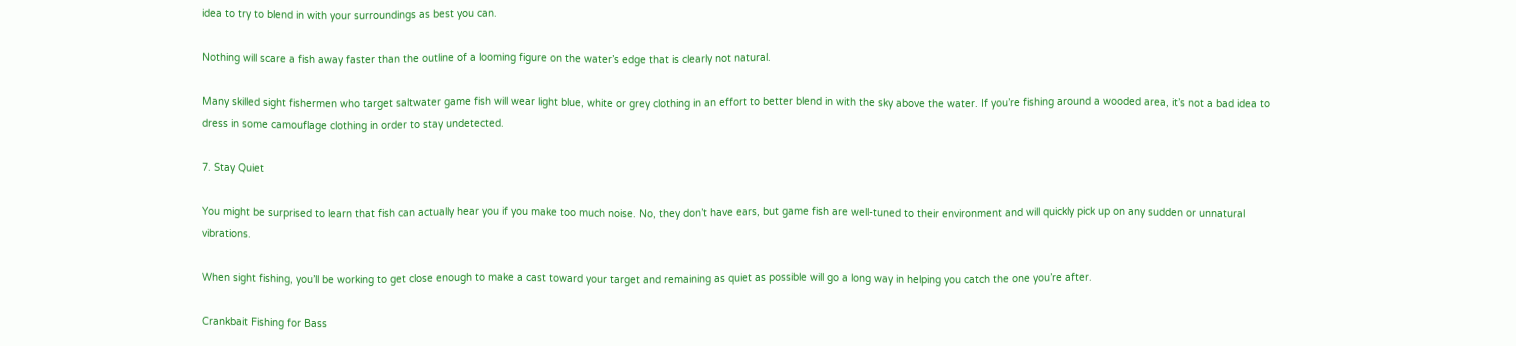idea to try to blend in with your surroundings as best you can.

Nothing will scare a fish away faster than the outline of a looming figure on the water’s edge that is clearly not natural.

Many skilled sight fishermen who target saltwater game fish will wear light blue, white or grey clothing in an effort to better blend in with the sky above the water. If you’re fishing around a wooded area, it’s not a bad idea to dress in some camouflage clothing in order to stay undetected.

7. Stay Quiet

You might be surprised to learn that fish can actually hear you if you make too much noise. No, they don’t have ears, but game fish are well-tuned to their environment and will quickly pick up on any sudden or unnatural vibrations.

When sight fishing, you’ll be working to get close enough to make a cast toward your target and remaining as quiet as possible will go a long way in helping you catch the one you’re after.

Crankbait Fishing for Bass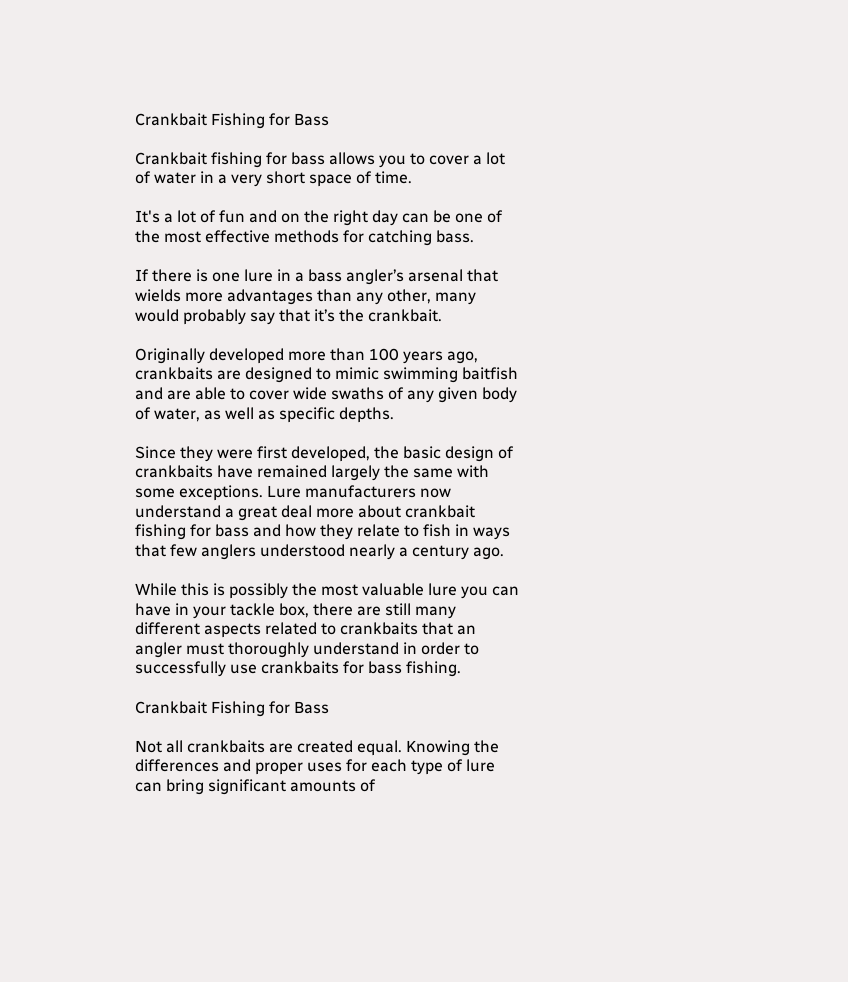Crankbait Fishing for Bass

Crankbait fishing for bass allows you to cover a lot of water in a very short space of time.

It's a lot of fun and on the right day can be one of the most effective methods for catching bass.

If there is one lure in a bass angler’s arsenal that wields more advantages than any other, many would probably say that it’s the crankbait.

Originally developed more than 100 years ago, crankbaits are designed to mimic swimming baitfish and are able to cover wide swaths of any given body of water, as well as specific depths.

Since they were first developed, the basic design of crankbaits have remained largely the same with some exceptions. Lure manufacturers now understand a great deal more about crankbait fishing for bass and how they relate to fish in ways that few anglers understood nearly a century ago.

While this is possibly the most valuable lure you can have in your tackle box, there are still many different aspects related to crankbaits that an angler must thoroughly understand in order to successfully use crankbaits for bass fishing.

Crankbait Fishing for Bass

Not all crankbaits are created equal. Knowing the differences and proper uses for each type of lure can bring significant amounts of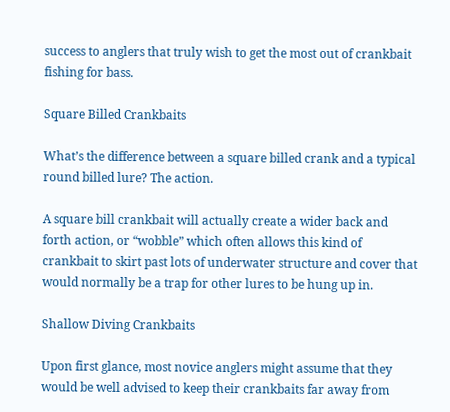success to anglers that truly wish to get the most out of crankbait fishing for bass.

Square Billed Crankbaits

What’s the difference between a square billed crank and a typical round billed lure? The action.

A square bill crankbait will actually create a wider back and forth action, or “wobble” which often allows this kind of crankbait to skirt past lots of underwater structure and cover that would normally be a trap for other lures to be hung up in.

Shallow Diving Crankbaits

Upon first glance, most novice anglers might assume that they would be well advised to keep their crankbaits far away from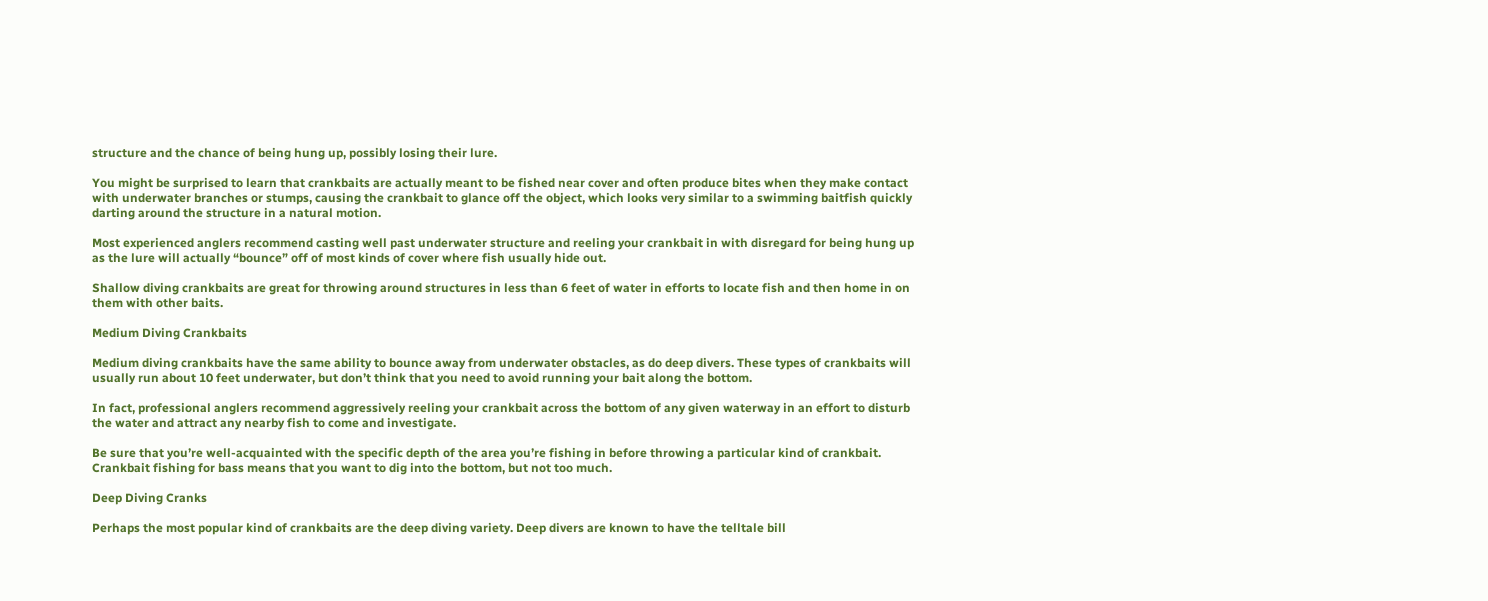structure and the chance of being hung up, possibly losing their lure.

You might be surprised to learn that crankbaits are actually meant to be fished near cover and often produce bites when they make contact with underwater branches or stumps, causing the crankbait to glance off the object, which looks very similar to a swimming baitfish quickly darting around the structure in a natural motion.

Most experienced anglers recommend casting well past underwater structure and reeling your crankbait in with disregard for being hung up as the lure will actually “bounce” off of most kinds of cover where fish usually hide out.

Shallow diving crankbaits are great for throwing around structures in less than 6 feet of water in efforts to locate fish and then home in on them with other baits.

Medium Diving Crankbaits

Medium diving crankbaits have the same ability to bounce away from underwater obstacles, as do deep divers. These types of crankbaits will usually run about 10 feet underwater, but don’t think that you need to avoid running your bait along the bottom.

In fact, professional anglers recommend aggressively reeling your crankbait across the bottom of any given waterway in an effort to disturb the water and attract any nearby fish to come and investigate.

Be sure that you’re well-acquainted with the specific depth of the area you’re fishing in before throwing a particular kind of crankbait. Crankbait fishing for bass means that you want to dig into the bottom, but not too much.

Deep Diving Cranks

Perhaps the most popular kind of crankbaits are the deep diving variety. Deep divers are known to have the telltale bill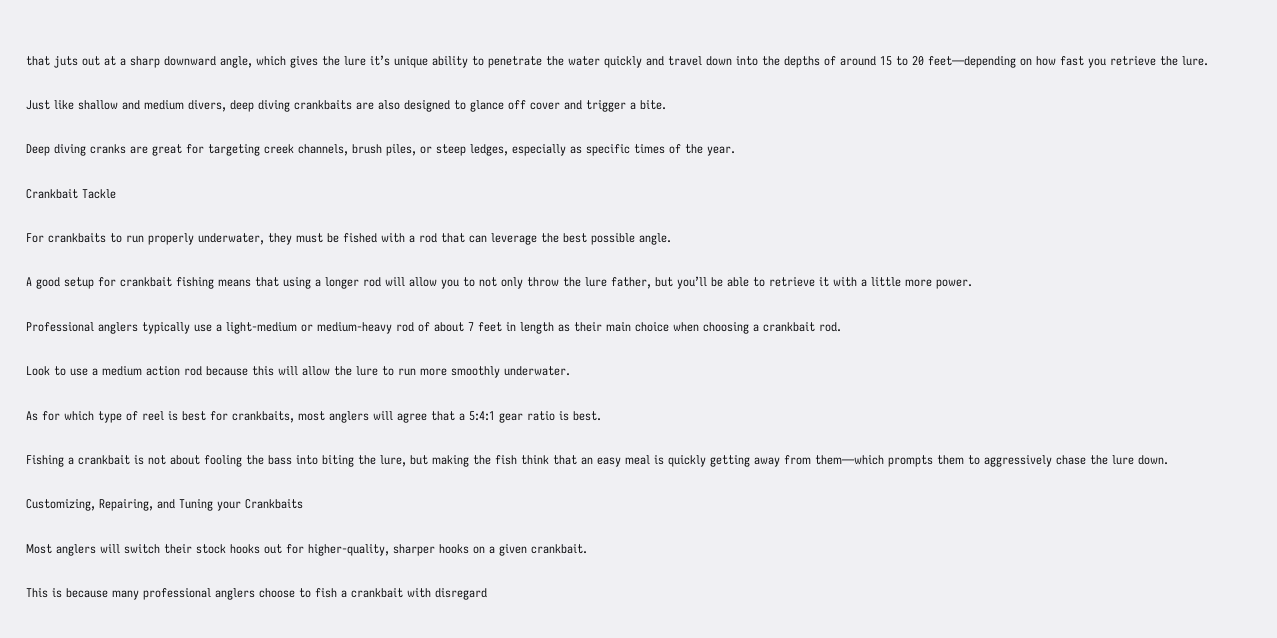that juts out at a sharp downward angle, which gives the lure it’s unique ability to penetrate the water quickly and travel down into the depths of around 15 to 20 feet—depending on how fast you retrieve the lure.

Just like shallow and medium divers, deep diving crankbaits are also designed to glance off cover and trigger a bite.

Deep diving cranks are great for targeting creek channels, brush piles, or steep ledges, especially as specific times of the year.

Crankbait Tackle

For crankbaits to run properly underwater, they must be fished with a rod that can leverage the best possible angle.

A good setup for crankbait fishing means that using a longer rod will allow you to not only throw the lure father, but you’ll be able to retrieve it with a little more power.

Professional anglers typically use a light-medium or medium-heavy rod of about 7 feet in length as their main choice when choosing a crankbait rod.

Look to use a medium action rod because this will allow the lure to run more smoothly underwater.

As for which type of reel is best for crankbaits, most anglers will agree that a 5:4:1 gear ratio is best.

Fishing a crankbait is not about fooling the bass into biting the lure, but making the fish think that an easy meal is quickly getting away from them—which prompts them to aggressively chase the lure down.

Customizing, Repairing, and Tuning your Crankbaits

Most anglers will switch their stock hooks out for higher-quality, sharper hooks on a given crankbait.

This is because many professional anglers choose to fish a crankbait with disregard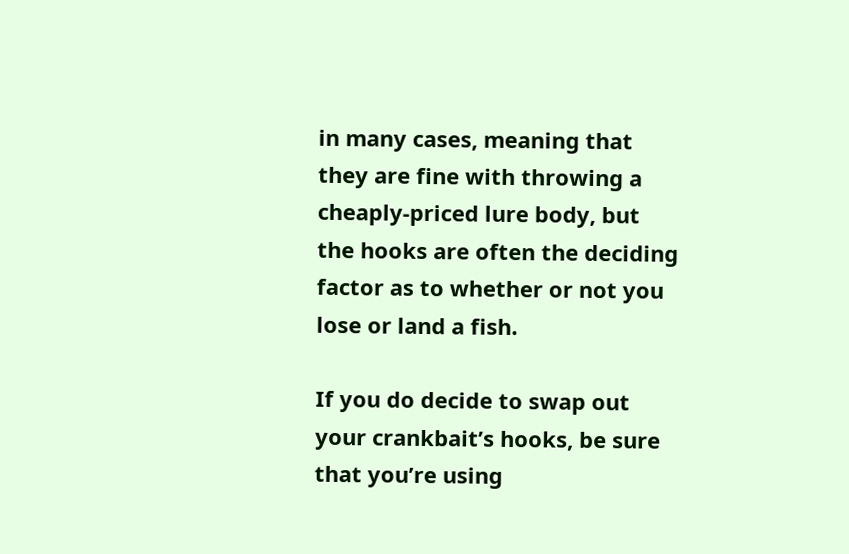in many cases, meaning that they are fine with throwing a cheaply-priced lure body, but the hooks are often the deciding factor as to whether or not you lose or land a fish.

If you do decide to swap out your crankbait’s hooks, be sure that you’re using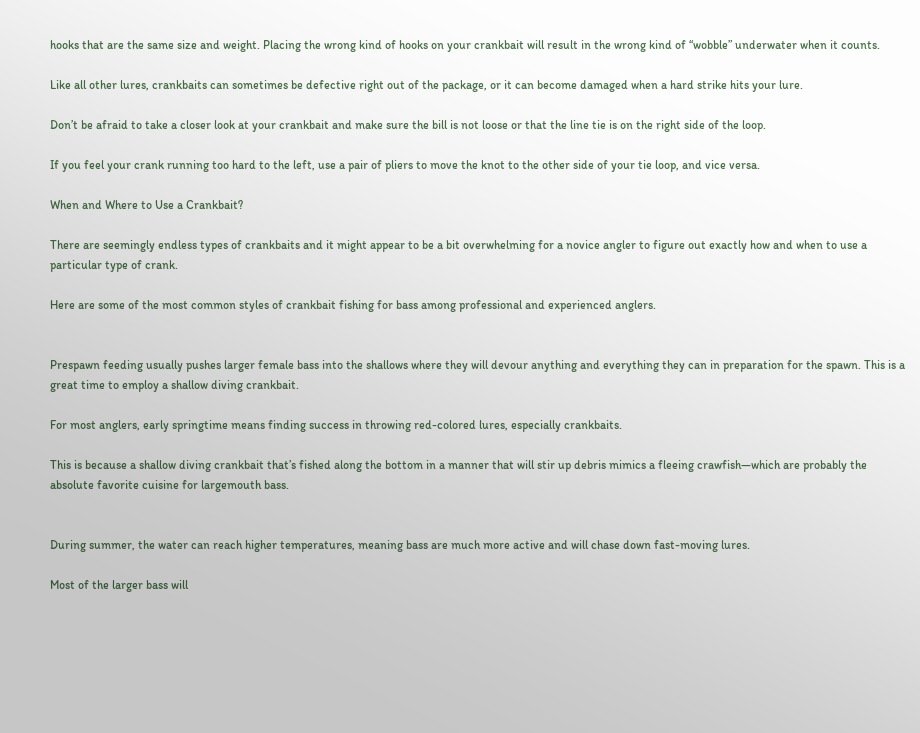hooks that are the same size and weight. Placing the wrong kind of hooks on your crankbait will result in the wrong kind of “wobble” underwater when it counts.

Like all other lures, crankbaits can sometimes be defective right out of the package, or it can become damaged when a hard strike hits your lure.

Don’t be afraid to take a closer look at your crankbait and make sure the bill is not loose or that the line tie is on the right side of the loop.

If you feel your crank running too hard to the left, use a pair of pliers to move the knot to the other side of your tie loop, and vice versa.

When and Where to Use a Crankbait?

There are seemingly endless types of crankbaits and it might appear to be a bit overwhelming for a novice angler to figure out exactly how and when to use a particular type of crank.

Here are some of the most common styles of crankbait fishing for bass among professional and experienced anglers.


Prespawn feeding usually pushes larger female bass into the shallows where they will devour anything and everything they can in preparation for the spawn. This is a great time to employ a shallow diving crankbait.

For most anglers, early springtime means finding success in throwing red-colored lures, especially crankbaits.

This is because a shallow diving crankbait that’s fished along the bottom in a manner that will stir up debris mimics a fleeing crawfish—which are probably the absolute favorite cuisine for largemouth bass.


During summer, the water can reach higher temperatures, meaning bass are much more active and will chase down fast-moving lures.

Most of the larger bass will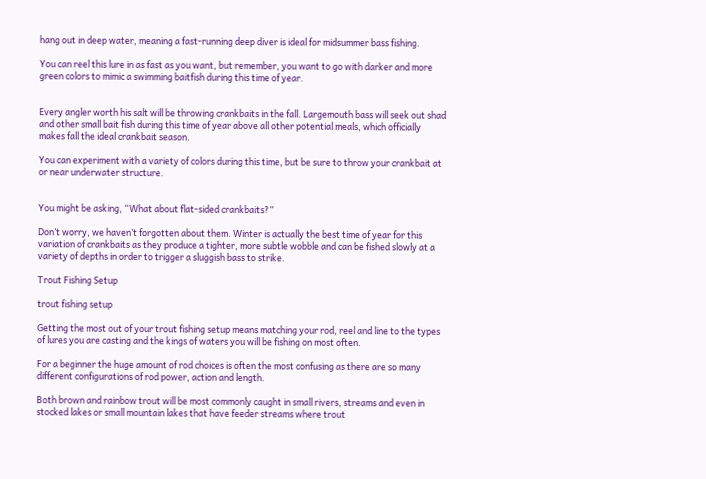hang out in deep water, meaning a fast-running deep diver is ideal for midsummer bass fishing.

You can reel this lure in as fast as you want, but remember, you want to go with darker and more green colors to mimic a swimming baitfish during this time of year.


Every angler worth his salt will be throwing crankbaits in the fall. Largemouth bass will seek out shad and other small bait fish during this time of year above all other potential meals, which officially makes fall the ideal crankbait season.

You can experiment with a variety of colors during this time, but be sure to throw your crankbait at or near underwater structure.


You might be asking, “What about flat-sided crankbaits?”

Don’t worry, we haven’t forgotten about them. Winter is actually the best time of year for this variation of crankbaits as they produce a tighter, more subtle wobble and can be fished slowly at a variety of depths in order to trigger a sluggish bass to strike.

Trout Fishing Setup

trout fishing setup

Getting the most out of your trout fishing setup means matching your rod, reel and line to the types of lures you are casting and the kings of waters you will be fishing on most often.

For a beginner the huge amount of rod choices is often the most confusing as there are so many different configurations of rod power, action and length.

Both brown and rainbow trout will be most commonly caught in small rivers, streams and even in stocked lakes or small mountain lakes that have feeder streams where trout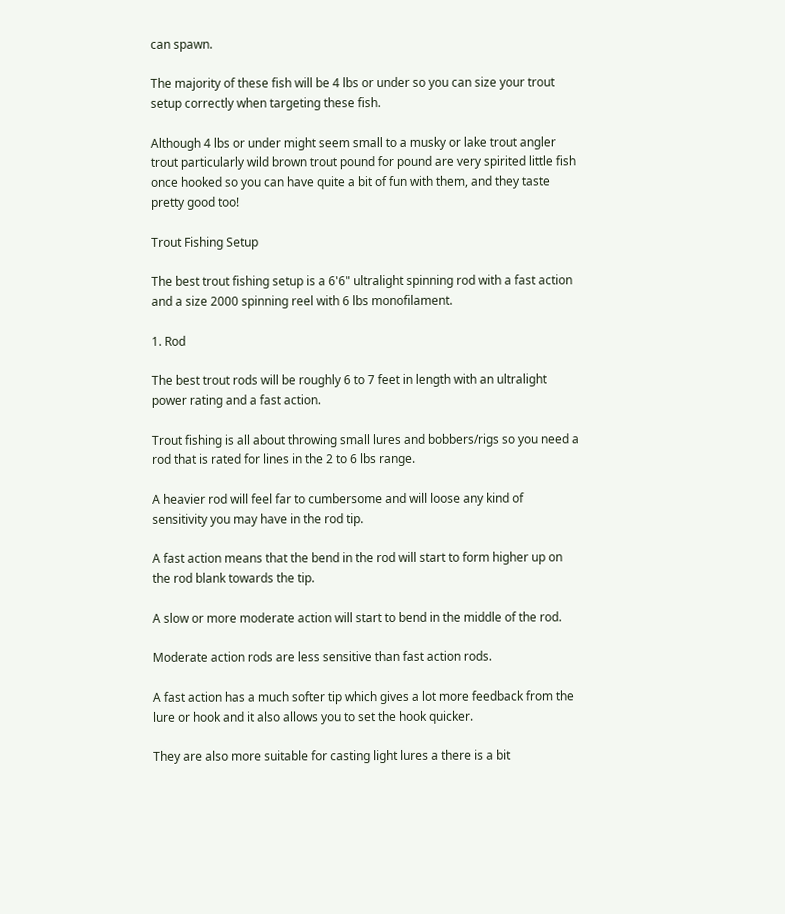can spawn.

The majority of these fish will be 4 lbs or under so you can size your trout setup correctly when targeting these fish.

Although 4 lbs or under might seem small to a musky or lake trout angler trout particularly wild brown trout pound for pound are very spirited little fish once hooked so you can have quite a bit of fun with them, and they taste pretty good too!

Trout Fishing Setup

The best trout fishing setup is a 6'6" ultralight spinning rod with a fast action and a size 2000 spinning reel with 6 lbs monofilament.

1. Rod

The best trout rods will be roughly 6 to 7 feet in length with an ultralight power rating and a fast action.

Trout fishing is all about throwing small lures and bobbers/rigs so you need a rod that is rated for lines in the 2 to 6 lbs range.

A heavier rod will feel far to cumbersome and will loose any kind of sensitivity you may have in the rod tip.

A fast action means that the bend in the rod will start to form higher up on the rod blank towards the tip.

A slow or more moderate action will start to bend in the middle of the rod.

Moderate action rods are less sensitive than fast action rods.

A fast action has a much softer tip which gives a lot more feedback from the lure or hook and it also allows you to set the hook quicker.

They are also more suitable for casting light lures a there is a bit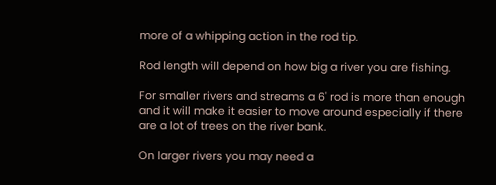more of a whipping action in the rod tip.

Rod length will depend on how big a river you are fishing.

For smaller rivers and streams a 6' rod is more than enough and it will make it easier to move around especially if there are a lot of trees on the river bank.

On larger rivers you may need a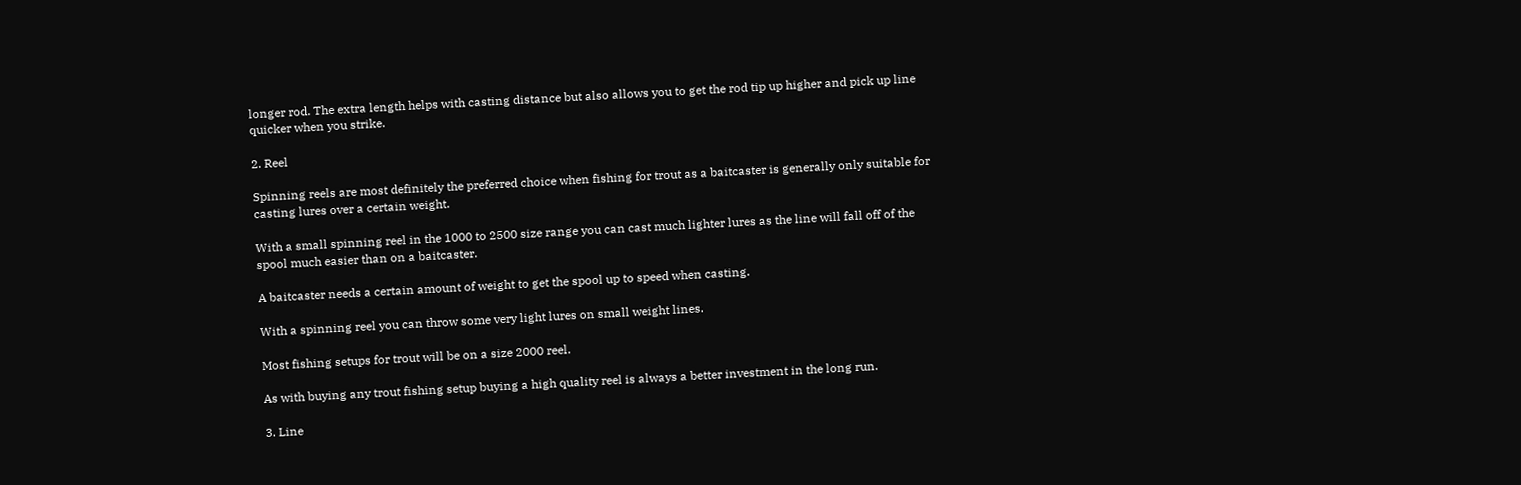longer rod. The extra length helps with casting distance but also allows you to get the rod tip up higher and pick up line quicker when you strike.

2. Reel

Spinning reels are most definitely the preferred choice when fishing for trout as a baitcaster is generally only suitable for casting lures over a certain weight.

With a small spinning reel in the 1000 to 2500 size range you can cast much lighter lures as the line will fall off of the spool much easier than on a baitcaster.

A baitcaster needs a certain amount of weight to get the spool up to speed when casting.

With a spinning reel you can throw some very light lures on small weight lines.

Most fishing setups for trout will be on a size 2000 reel.

As with buying any trout fishing setup buying a high quality reel is always a better investment in the long run.

3. Line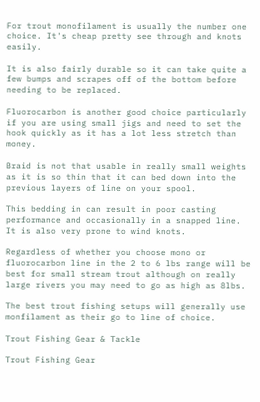For trout monofilament is usually the number one choice. It's cheap pretty see through and knots easily.

It is also fairly durable so it can take quite a few bumps and scrapes off of the bottom before needing to be replaced.

Fluorocarbon is another good choice particularly if you are using small jigs and need to set the hook quickly as it has a lot less stretch than money.

Braid is not that usable in really small weights as it is so thin that it can bed down into the previous layers of line on your spool.

This bedding in can result in poor casting performance and occasionally in a snapped line. It is also very prone to wind knots.

Regardless of whether you choose mono or fluorocarbon line in the 2 to 6 lbs range will be best for small stream trout although on really large rivers you may need to go as high as 8lbs.

The best trout fishing setups will generally use monfilament as their go to line of choice.

Trout Fishing Gear & Tackle

Trout Fishing Gear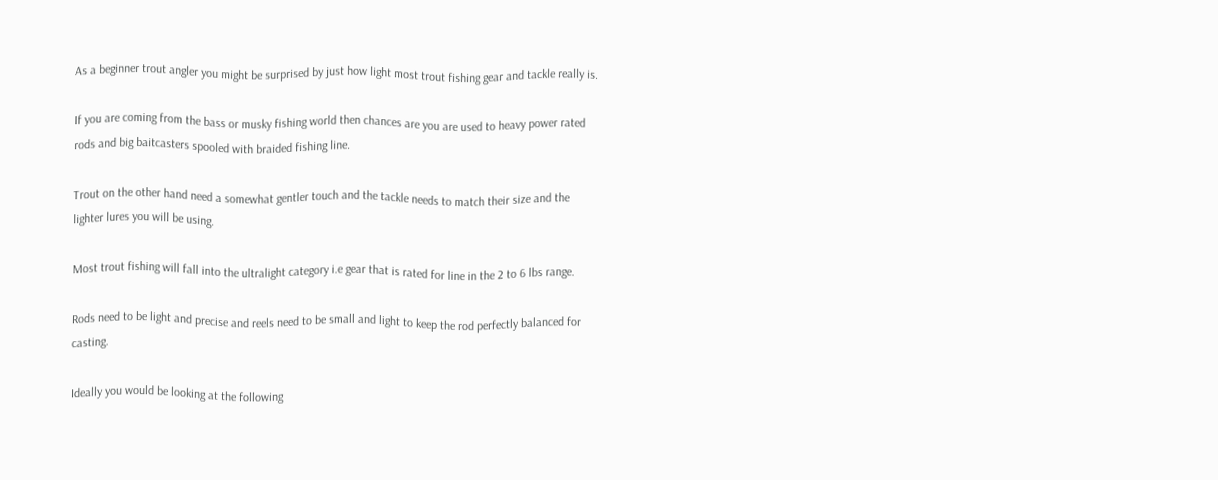As a beginner trout angler you might be surprised by just how light most trout fishing gear and tackle really is.

If you are coming from the bass or musky fishing world then chances are you are used to heavy power rated rods and big baitcasters spooled with braided fishing line.

Trout on the other hand need a somewhat gentler touch and the tackle needs to match their size and the lighter lures you will be using.

Most trout fishing will fall into the ultralight category i.e gear that is rated for line in the 2 to 6 lbs range.

Rods need to be light and precise and reels need to be small and light to keep the rod perfectly balanced for casting.

Ideally you would be looking at the following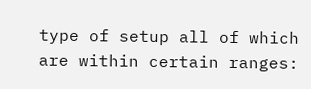type of setup all of which are within certain ranges: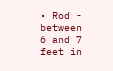• Rod - between 6 and 7 feet in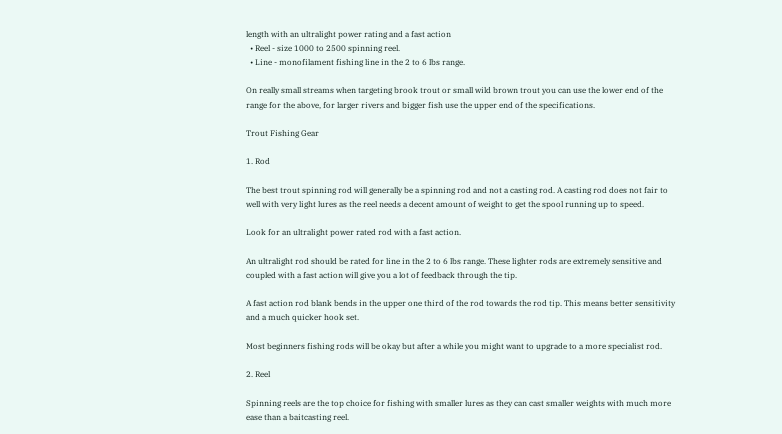length with an ultralight power rating and a fast action
  • Reel - size 1000 to 2500 spinning reel.
  • Line - monofilament fishing line in the 2 to 6 lbs range.

On really small streams when targeting brook trout or small wild brown trout you can use the lower end of the range for the above, for larger rivers and bigger fish use the upper end of the specifications.

Trout Fishing Gear

1. Rod

The best trout spinning rod will generally be a spinning rod and not a casting rod. A casting rod does not fair to well with very light lures as the reel needs a decent amount of weight to get the spool running up to speed.

Look for an ultralight power rated rod with a fast action.

An ultralight rod should be rated for line in the 2 to 6 lbs range. These lighter rods are extremely sensitive and coupled with a fast action will give you a lot of feedback through the tip.

A fast action rod blank bends in the upper one third of the rod towards the rod tip. This means better sensitivity and a much quicker hook set.

Most beginners fishing rods will be okay but after a while you might want to upgrade to a more specialist rod.

2. Reel

Spinning reels are the top choice for fishing with smaller lures as they can cast smaller weights with much more ease than a baitcasting reel.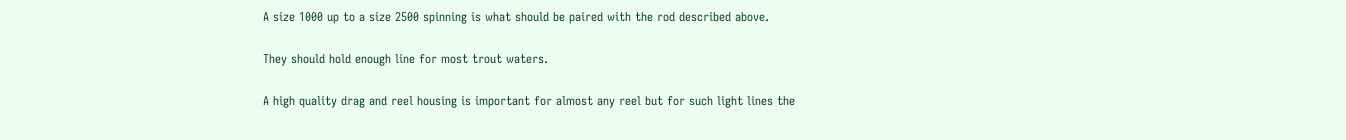A size 1000 up to a size 2500 spinning is what should be paired with the rod described above.

They should hold enough line for most trout waters.

A high quality drag and reel housing is important for almost any reel but for such light lines the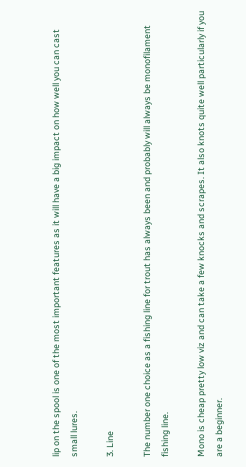lip on the spool is one of the most important features as it will have a big impact on how well you can cast small lures.

3. Line

The number one choice as a fishing line for trout has always been and probably will always be monofilament fishing line.

Mono is cheap pretty low viz and can take a few knocks and scrapes. It also knots quite well particularly if you are a beginner.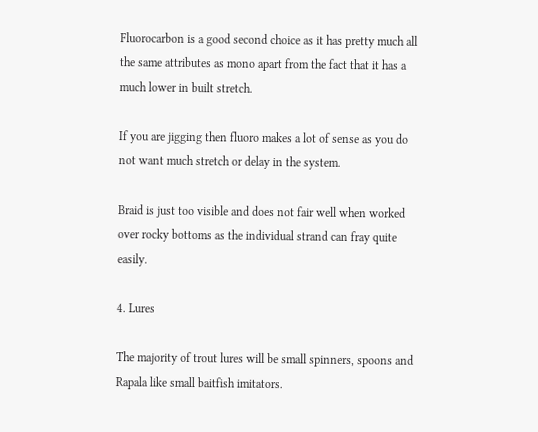Fluorocarbon is a good second choice as it has pretty much all the same attributes as mono apart from the fact that it has a much lower in built stretch.

If you are jigging then fluoro makes a lot of sense as you do not want much stretch or delay in the system.

Braid is just too visible and does not fair well when worked over rocky bottoms as the individual strand can fray quite easily.

4. Lures

The majority of trout lures will be small spinners, spoons and Rapala like small baitfish imitators.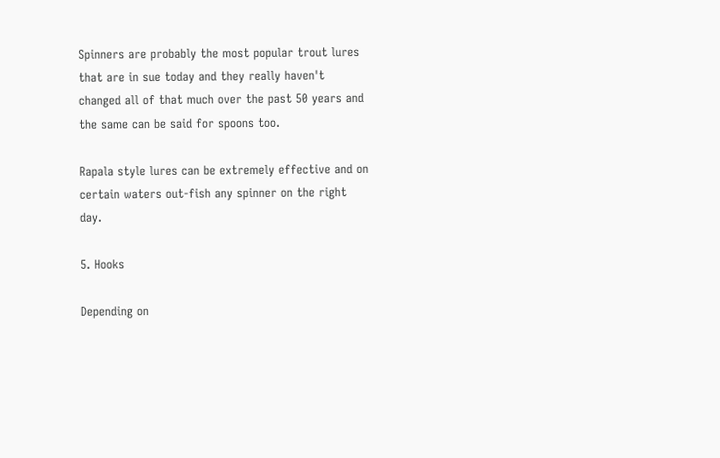Spinners are probably the most popular trout lures that are in sue today and they really haven't changed all of that much over the past 50 years and the same can be said for spoons too.

Rapala style lures can be extremely effective and on certain waters out-fish any spinner on the right day.

5. Hooks

Depending on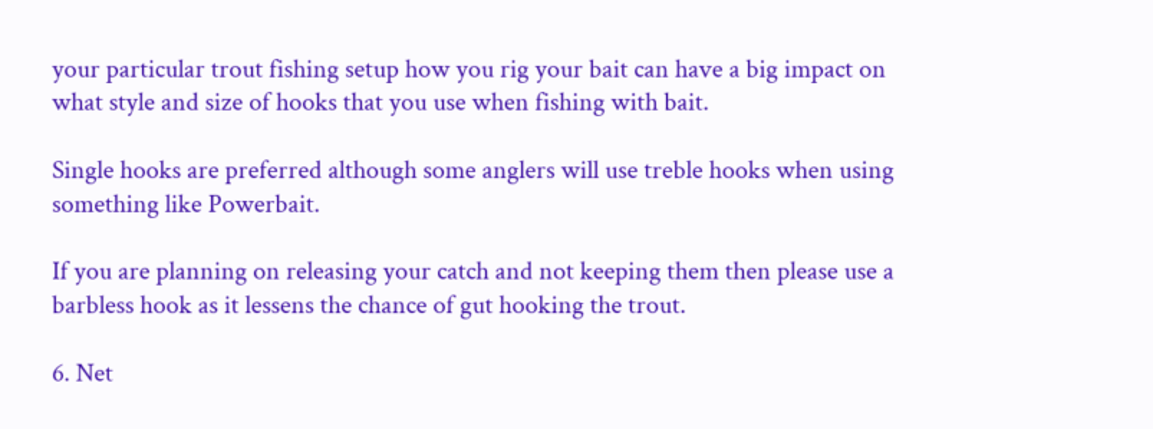your particular trout fishing setup how you rig your bait can have a big impact on what style and size of hooks that you use when fishing with bait.

Single hooks are preferred although some anglers will use treble hooks when using something like Powerbait.

If you are planning on releasing your catch and not keeping them then please use a barbless hook as it lessens the chance of gut hooking the trout.

6. Net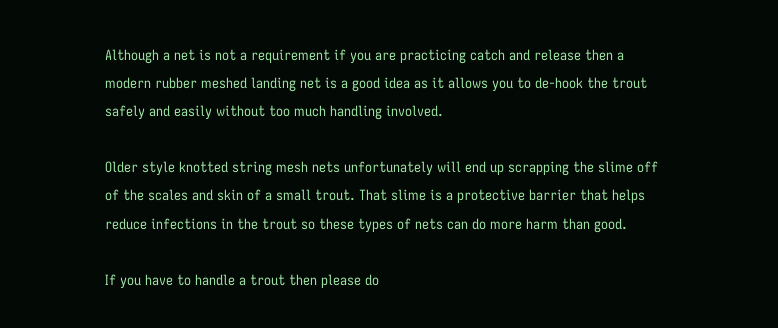Although a net is not a requirement if you are practicing catch and release then a modern rubber meshed landing net is a good idea as it allows you to de-hook the trout safely and easily without too much handling involved.

Older style knotted string mesh nets unfortunately will end up scrapping the slime off of the scales and skin of a small trout. That slime is a protective barrier that helps reduce infections in the trout so these types of nets can do more harm than good.

If you have to handle a trout then please do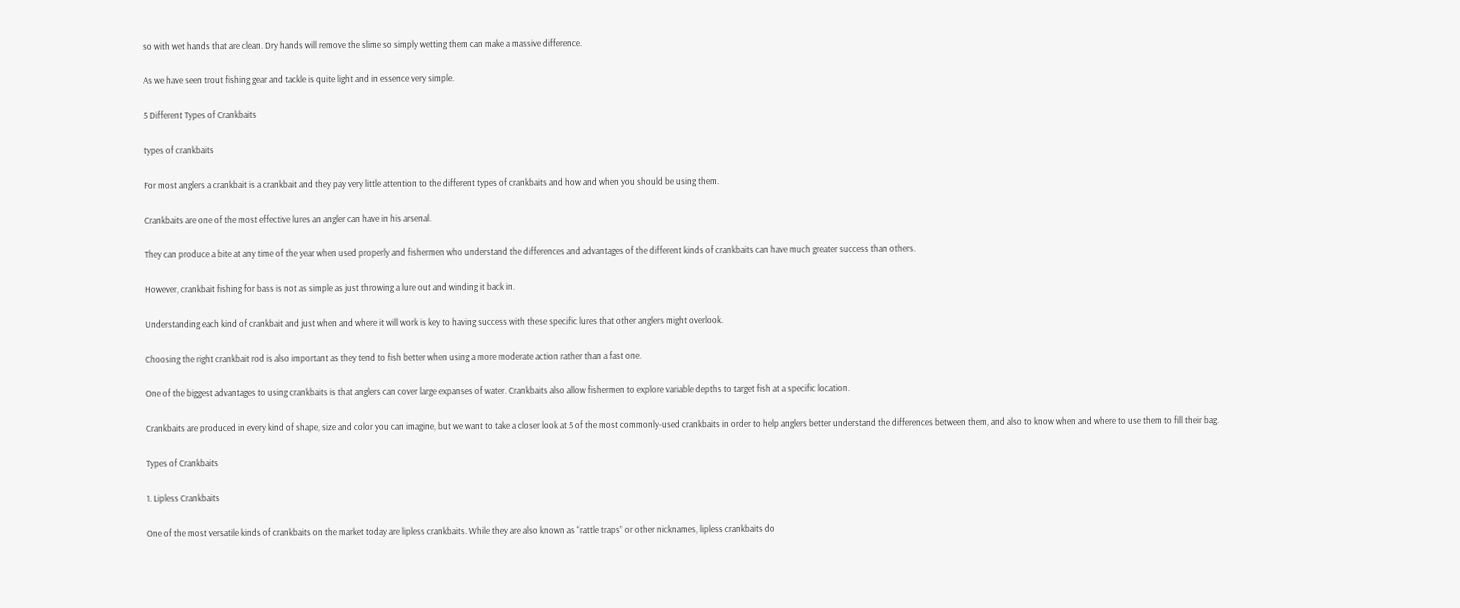so with wet hands that are clean. Dry hands will remove the slime so simply wetting them can make a massive difference.

As we have seen trout fishing gear and tackle is quite light and in essence very simple.

5 Different Types of Crankbaits

types of crankbaits

For most anglers a crankbait is a crankbait and they pay very little attention to the different types of crankbaits and how and when you should be using them.

Crankbaits are one of the most effective lures an angler can have in his arsenal.

They can produce a bite at any time of the year when used properly and fishermen who understand the differences and advantages of the different kinds of crankbaits can have much greater success than others.

However, crankbait fishing for bass is not as simple as just throwing a lure out and winding it back in.

Understanding each kind of crankbait and just when and where it will work is key to having success with these specific lures that other anglers might overlook.

Choosing the right crankbait rod is also important as they tend to fish better when using a more moderate action rather than a fast one.

One of the biggest advantages to using crankbaits is that anglers can cover large expanses of water. Crankbaits also allow fishermen to explore variable depths to target fish at a specific location.

Crankbaits are produced in every kind of shape, size and color you can imagine, but we want to take a closer look at 5 of the most commonly-used crankbaits in order to help anglers better understand the differences between them, and also to know when and where to use them to fill their bag.

Types of Crankbaits

1. Lipless Crankbaits

One of the most versatile kinds of crankbaits on the market today are lipless crankbaits. While they are also known as “rattle traps” or other nicknames, lipless crankbaits do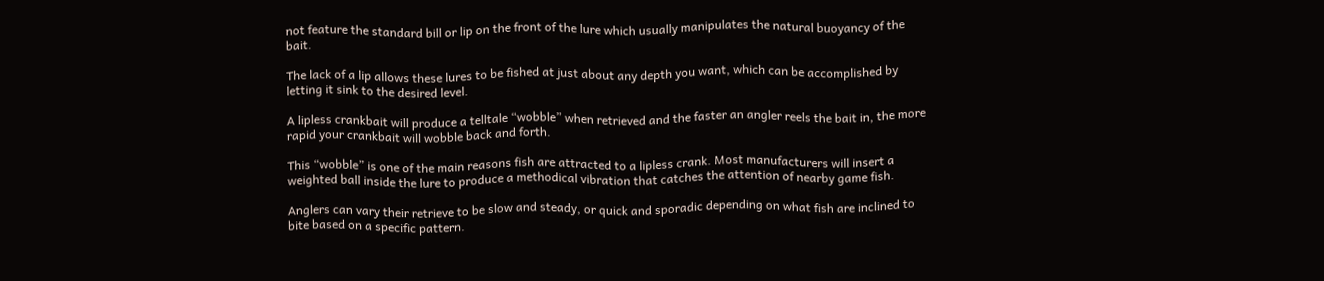not feature the standard bill or lip on the front of the lure which usually manipulates the natural buoyancy of the bait.

The lack of a lip allows these lures to be fished at just about any depth you want, which can be accomplished by letting it sink to the desired level.

A lipless crankbait will produce a telltale “wobble” when retrieved and the faster an angler reels the bait in, the more rapid your crankbait will wobble back and forth.

This “wobble” is one of the main reasons fish are attracted to a lipless crank. Most manufacturers will insert a weighted ball inside the lure to produce a methodical vibration that catches the attention of nearby game fish.

Anglers can vary their retrieve to be slow and steady, or quick and sporadic depending on what fish are inclined to bite based on a specific pattern.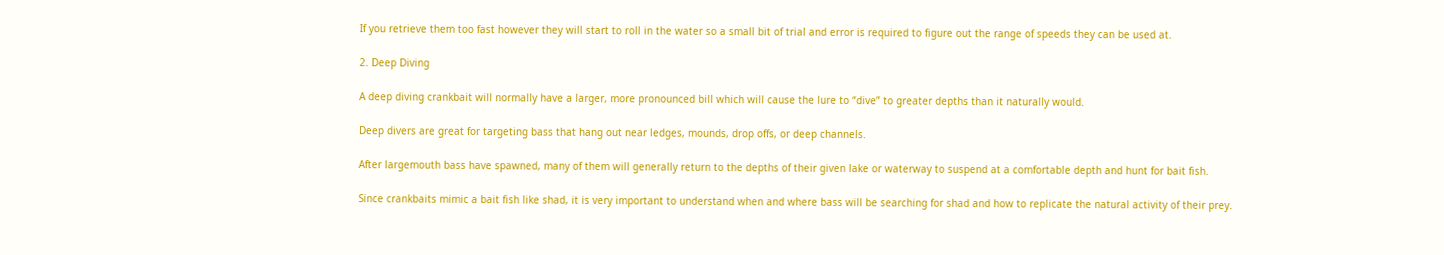If you retrieve them too fast however they will start to roll in the water so a small bit of trial and error is required to figure out the range of speeds they can be used at.

2. Deep Diving

A deep diving crankbait will normally have a larger, more pronounced bill which will cause the lure to “dive” to greater depths than it naturally would.

Deep divers are great for targeting bass that hang out near ledges, mounds, drop offs, or deep channels.

After largemouth bass have spawned, many of them will generally return to the depths of their given lake or waterway to suspend at a comfortable depth and hunt for bait fish.

Since crankbaits mimic a bait fish like shad, it is very important to understand when and where bass will be searching for shad and how to replicate the natural activity of their prey.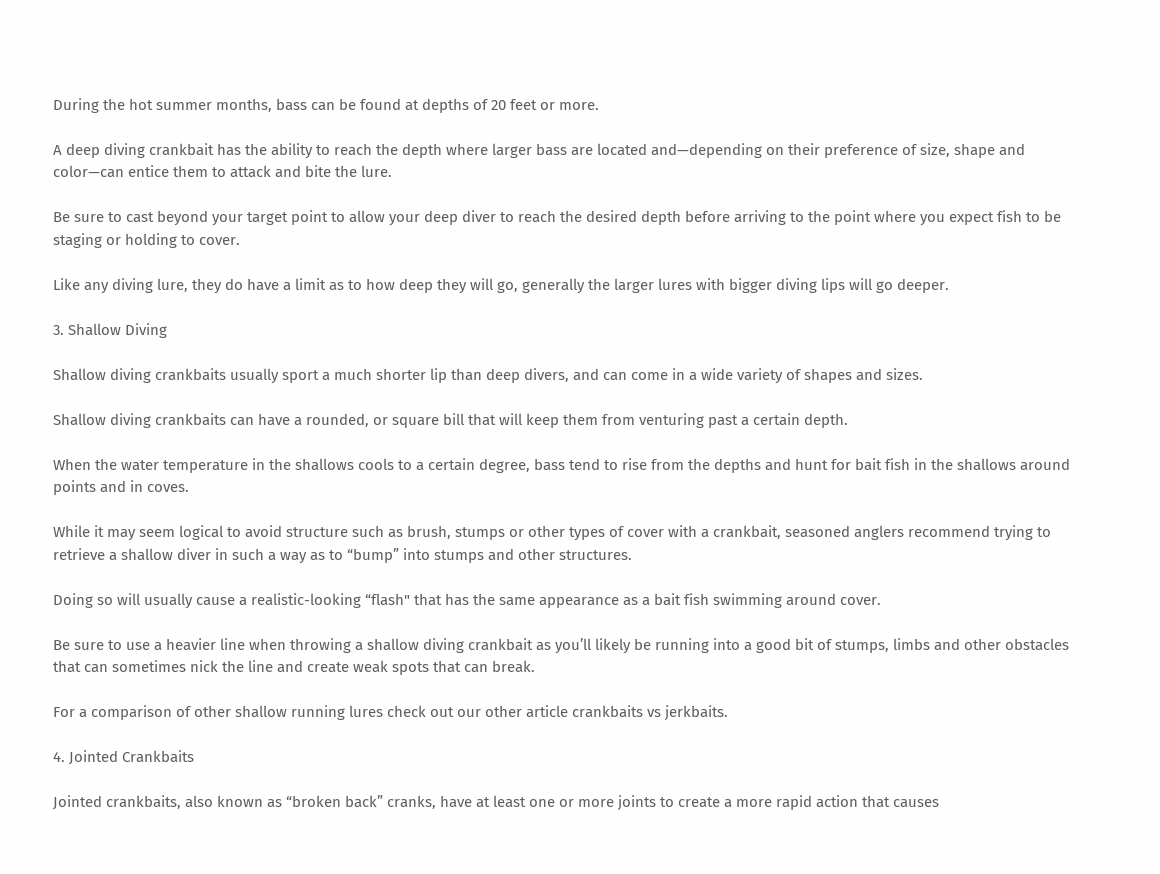During the hot summer months, bass can be found at depths of 20 feet or more.

A deep diving crankbait has the ability to reach the depth where larger bass are located and—depending on their preference of size, shape and color—can entice them to attack and bite the lure.

Be sure to cast beyond your target point to allow your deep diver to reach the desired depth before arriving to the point where you expect fish to be staging or holding to cover.

Like any diving lure, they do have a limit as to how deep they will go, generally the larger lures with bigger diving lips will go deeper.

3. Shallow Diving

Shallow diving crankbaits usually sport a much shorter lip than deep divers, and can come in a wide variety of shapes and sizes.

Shallow diving crankbaits can have a rounded, or square bill that will keep them from venturing past a certain depth.

When the water temperature in the shallows cools to a certain degree, bass tend to rise from the depths and hunt for bait fish in the shallows around points and in coves.

While it may seem logical to avoid structure such as brush, stumps or other types of cover with a crankbait, seasoned anglers recommend trying to retrieve a shallow diver in such a way as to “bump” into stumps and other structures.

Doing so will usually cause a realistic-looking “flash" that has the same appearance as a bait fish swimming around cover.

Be sure to use a heavier line when throwing a shallow diving crankbait as you’ll likely be running into a good bit of stumps, limbs and other obstacles that can sometimes nick the line and create weak spots that can break.

For a comparison of other shallow running lures check out our other article crankbaits vs jerkbaits.

4. Jointed Crankbaits

Jointed crankbaits, also known as “broken back” cranks, have at least one or more joints to create a more rapid action that causes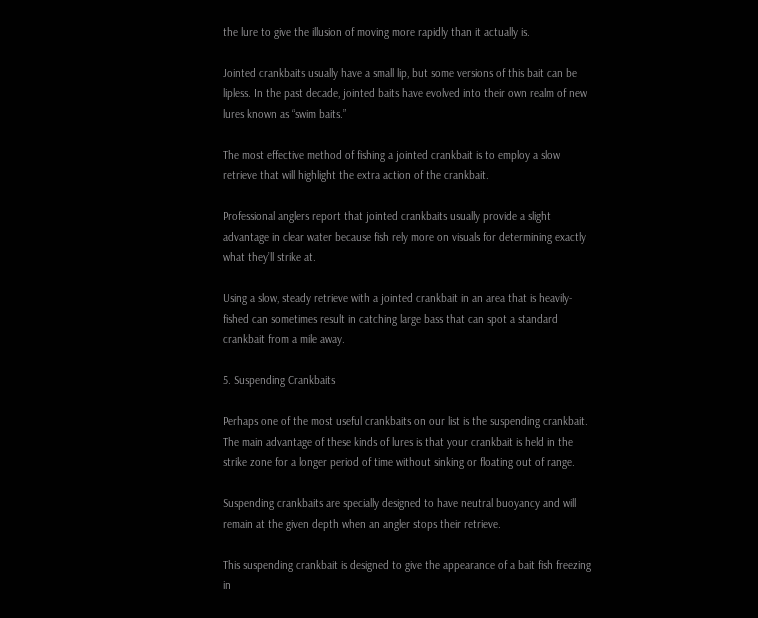the lure to give the illusion of moving more rapidly than it actually is.

Jointed crankbaits usually have a small lip, but some versions of this bait can be lipless. In the past decade, jointed baits have evolved into their own realm of new lures known as “swim baits.”

The most effective method of fishing a jointed crankbait is to employ a slow retrieve that will highlight the extra action of the crankbait.

Professional anglers report that jointed crankbaits usually provide a slight advantage in clear water because fish rely more on visuals for determining exactly what they’ll strike at.

Using a slow, steady retrieve with a jointed crankbait in an area that is heavily-fished can sometimes result in catching large bass that can spot a standard crankbait from a mile away.

5. Suspending Crankbaits

Perhaps one of the most useful crankbaits on our list is the suspending crankbait. The main advantage of these kinds of lures is that your crankbait is held in the strike zone for a longer period of time without sinking or floating out of range.

Suspending crankbaits are specially designed to have neutral buoyancy and will remain at the given depth when an angler stops their retrieve.

This suspending crankbait is designed to give the appearance of a bait fish freezing in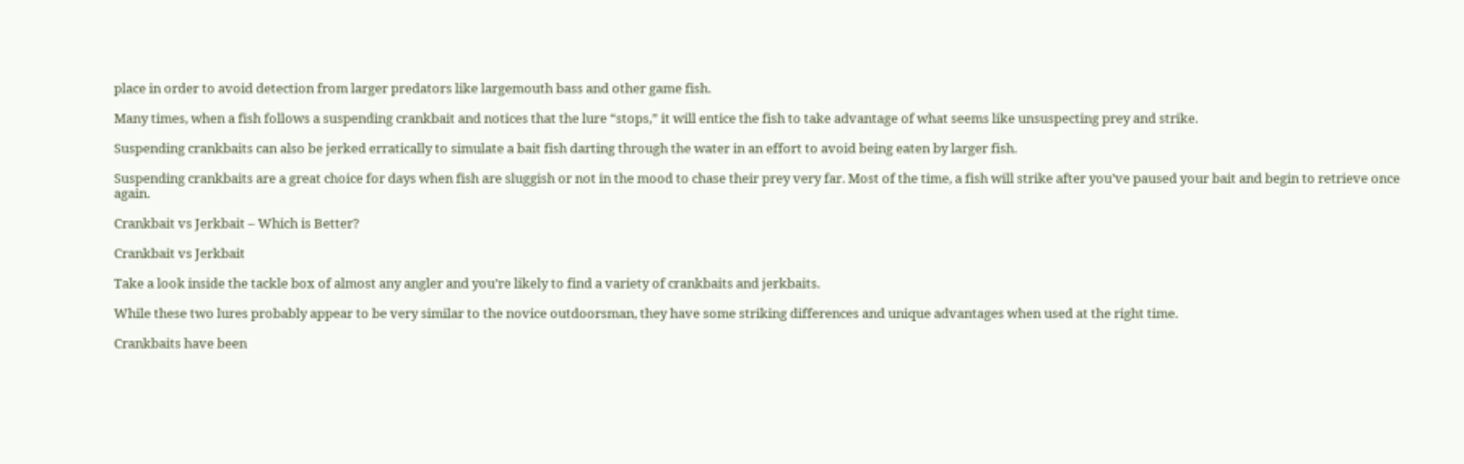place in order to avoid detection from larger predators like largemouth bass and other game fish.

Many times, when a fish follows a suspending crankbait and notices that the lure “stops,” it will entice the fish to take advantage of what seems like unsuspecting prey and strike.

Suspending crankbaits can also be jerked erratically to simulate a bait fish darting through the water in an effort to avoid being eaten by larger fish.

Suspending crankbaits are a great choice for days when fish are sluggish or not in the mood to chase their prey very far. Most of the time, a fish will strike after you’ve paused your bait and begin to retrieve once again.

Crankbait vs Jerkbait – Which is Better?

Crankbait vs Jerkbait

Take a look inside the tackle box of almost any angler and you’re likely to find a variety of crankbaits and jerkbaits.

While these two lures probably appear to be very similar to the novice outdoorsman, they have some striking differences and unique advantages when used at the right time.

Crankbaits have been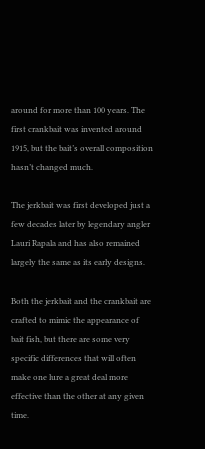around for more than 100 years. The first crankbait was invented around 1915, but the bait’s overall composition hasn’t changed much.

The jerkbait was first developed just a few decades later by legendary angler Lauri Rapala and has also remained largely the same as its early designs.

Both the jerkbait and the crankbait are crafted to mimic the appearance of bait fish, but there are some very specific differences that will often make one lure a great deal more effective than the other at any given time.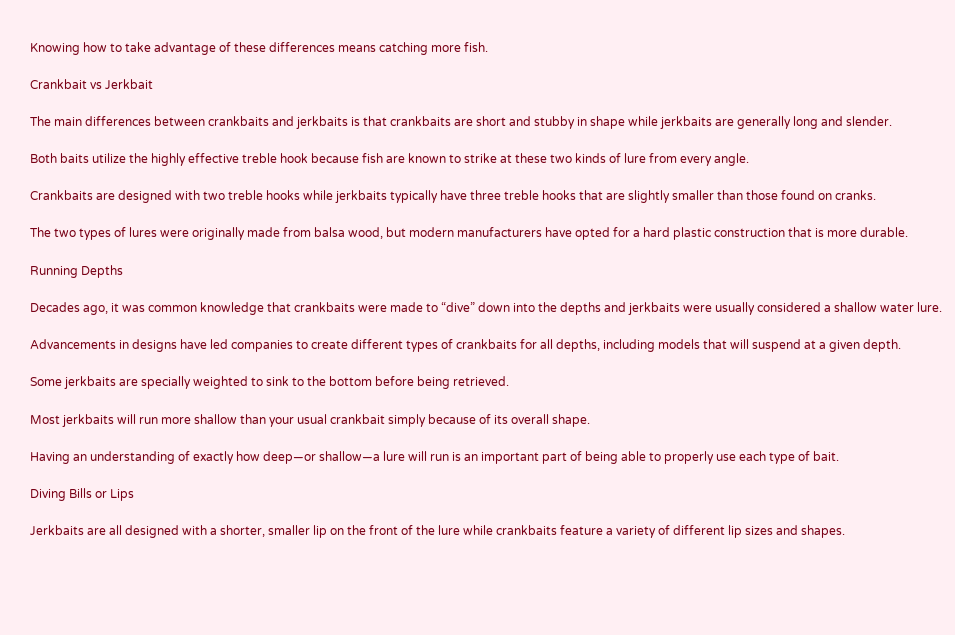Knowing how to take advantage of these differences means catching more fish.

Crankbait vs Jerkbait

The main differences between crankbaits and jerkbaits is that crankbaits are short and stubby in shape while jerkbaits are generally long and slender.

Both baits utilize the highly effective treble hook because fish are known to strike at these two kinds of lure from every angle.

Crankbaits are designed with two treble hooks while jerkbaits typically have three treble hooks that are slightly smaller than those found on cranks.

The two types of lures were originally made from balsa wood, but modern manufacturers have opted for a hard plastic construction that is more durable.

Running Depths

Decades ago, it was common knowledge that crankbaits were made to “dive” down into the depths and jerkbaits were usually considered a shallow water lure.

Advancements in designs have led companies to create different types of crankbaits for all depths, including models that will suspend at a given depth.

Some jerkbaits are specially weighted to sink to the bottom before being retrieved.

Most jerkbaits will run more shallow than your usual crankbait simply because of its overall shape.

Having an understanding of exactly how deep—or shallow—a lure will run is an important part of being able to properly use each type of bait.

Diving Bills or Lips

Jerkbaits are all designed with a shorter, smaller lip on the front of the lure while crankbaits feature a variety of different lip sizes and shapes.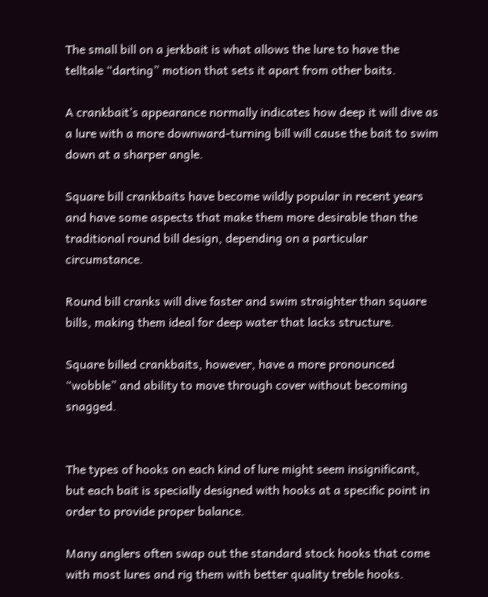The small bill on a jerkbait is what allows the lure to have the telltale “darting” motion that sets it apart from other baits.

A crankbait’s appearance normally indicates how deep it will dive as a lure with a more downward-turning bill will cause the bait to swim down at a sharper angle.

Square bill crankbaits have become wildly popular in recent years and have some aspects that make them more desirable than the traditional round bill design, depending on a particular circumstance.

Round bill cranks will dive faster and swim straighter than square bills, making them ideal for deep water that lacks structure.

Square billed crankbaits, however, have a more pronounced “wobble” and ability to move through cover without becoming snagged.


The types of hooks on each kind of lure might seem insignificant, but each bait is specially designed with hooks at a specific point in order to provide proper balance.

Many anglers often swap out the standard stock hooks that come with most lures and rig them with better quality treble hooks.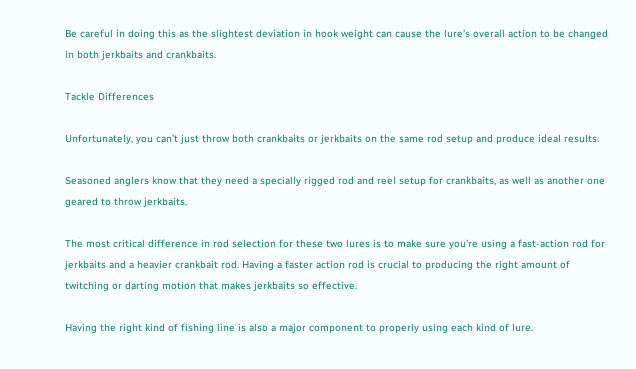Be careful in doing this as the slightest deviation in hook weight can cause the lure’s overall action to be changed in both jerkbaits and crankbaits.

Tackle Differences

Unfortunately, you can’t just throw both crankbaits or jerkbaits on the same rod setup and produce ideal results.

Seasoned anglers know that they need a specially rigged rod and reel setup for crankbaits, as well as another one geared to throw jerkbaits.

The most critical difference in rod selection for these two lures is to make sure you’re using a fast-action rod for jerkbaits and a heavier crankbait rod. Having a faster action rod is crucial to producing the right amount of twitching or darting motion that makes jerkbaits so effective.

Having the right kind of fishing line is also a major component to properly using each kind of lure.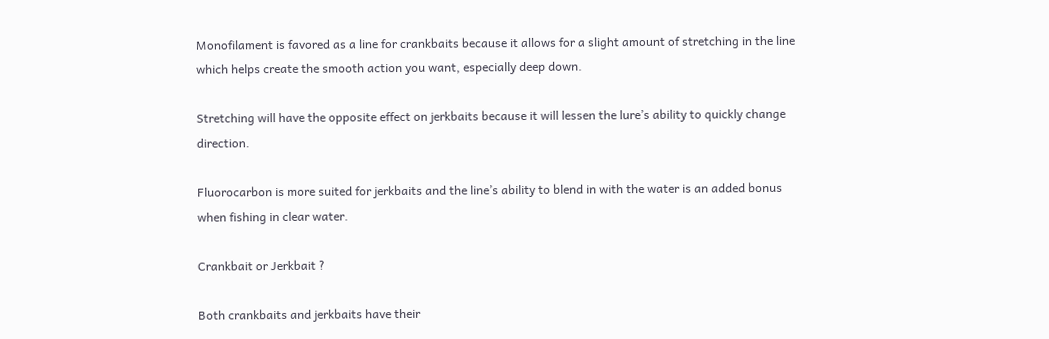Monofilament is favored as a line for crankbaits because it allows for a slight amount of stretching in the line which helps create the smooth action you want, especially deep down.

Stretching will have the opposite effect on jerkbaits because it will lessen the lure’s ability to quickly change direction.

Fluorocarbon is more suited for jerkbaits and the line’s ability to blend in with the water is an added bonus when fishing in clear water.

Crankbait or Jerkbait ?

Both crankbaits and jerkbaits have their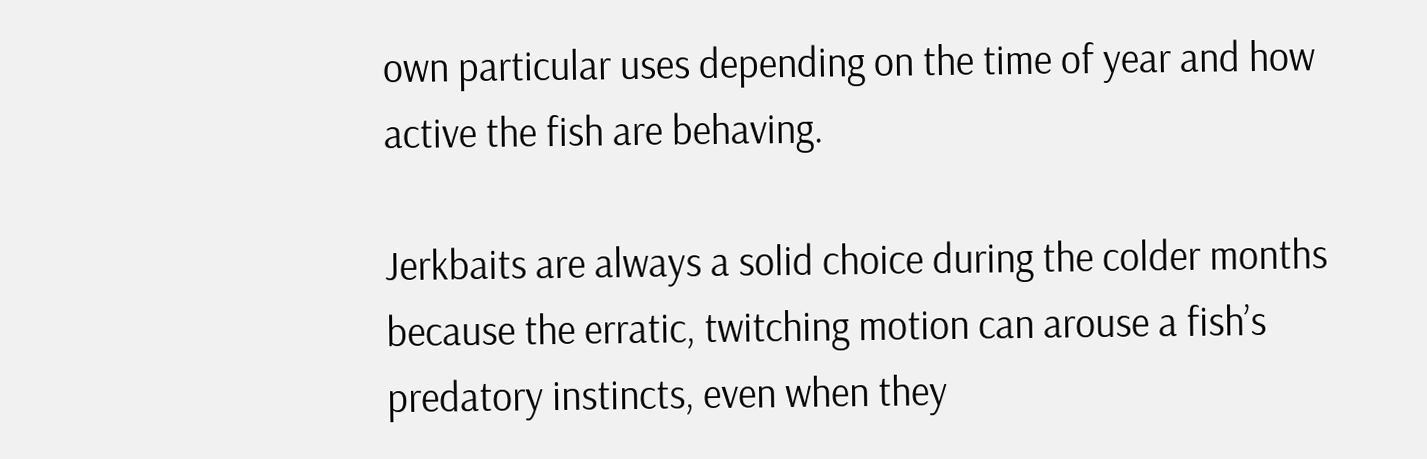own particular uses depending on the time of year and how active the fish are behaving.

Jerkbaits are always a solid choice during the colder months because the erratic, twitching motion can arouse a fish’s predatory instincts, even when they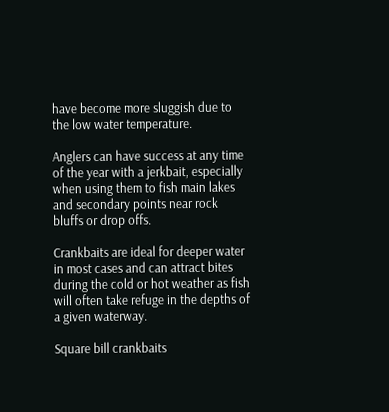have become more sluggish due to the low water temperature.

Anglers can have success at any time of the year with a jerkbait, especially when using them to fish main lakes and secondary points near rock bluffs or drop offs.

Crankbaits are ideal for deeper water in most cases and can attract bites during the cold or hot weather as fish will often take refuge in the depths of a given waterway.

Square bill crankbaits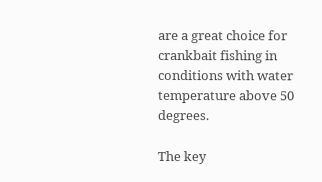are a great choice for crankbait fishing in conditions with water temperature above 50 degrees.

The key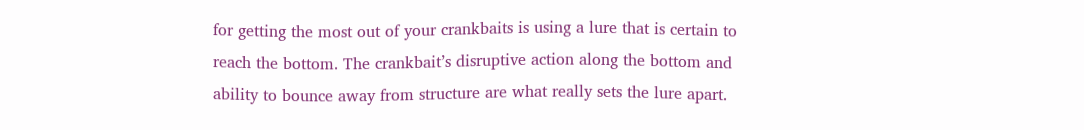for getting the most out of your crankbaits is using a lure that is certain to reach the bottom. The crankbait’s disruptive action along the bottom and ability to bounce away from structure are what really sets the lure apart.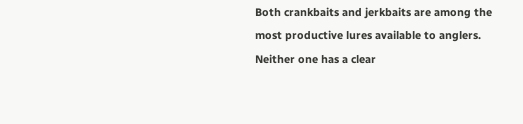Both crankbaits and jerkbaits are among the most productive lures available to anglers. Neither one has a clear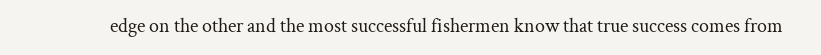edge on the other and the most successful fishermen know that true success comes from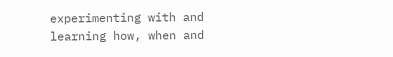experimenting with and learning how, when and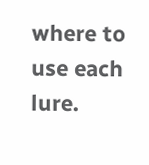where to use each lure.